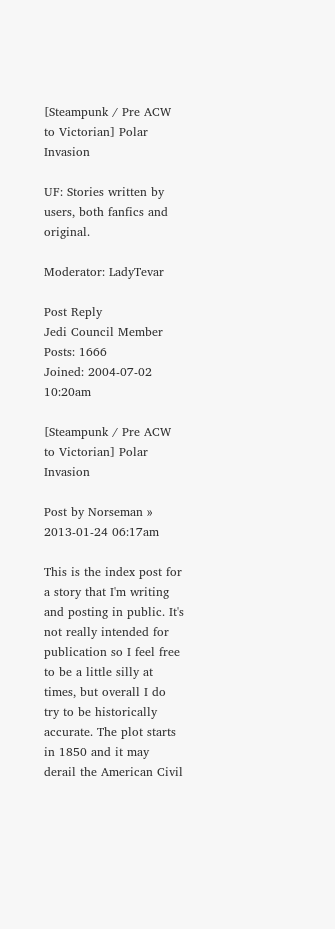[Steampunk / Pre ACW to Victorian] Polar Invasion

UF: Stories written by users, both fanfics and original.

Moderator: LadyTevar

Post Reply
Jedi Council Member
Posts: 1666
Joined: 2004-07-02 10:20am

[Steampunk / Pre ACW to Victorian] Polar Invasion

Post by Norseman » 2013-01-24 06:17am

This is the index post for a story that I'm writing and posting in public. It's not really intended for publication so I feel free to be a little silly at times, but overall I do try to be historically accurate. The plot starts in 1850 and it may derail the American Civil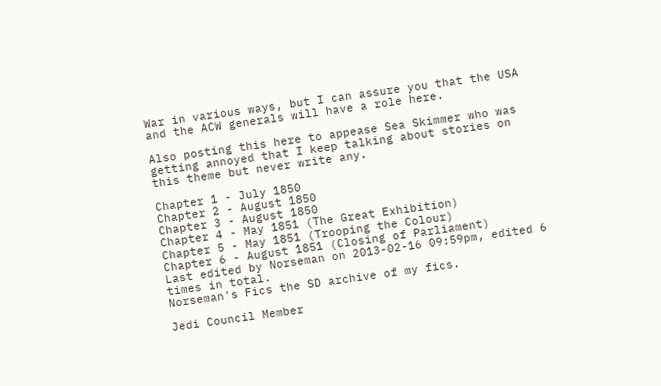War in various ways, but I can assure you that the USA and the ACW generals will have a role here.

Also posting this here to appease Sea Skimmer who was getting annoyed that I keep talking about stories on this theme but never write any.

Chapter 1 - July 1850
Chapter 2 - August 1850
Chapter 3 - August 1850
Chapter 4 - May 1851 (The Great Exhibition)
Chapter 5 - May 1851 (Trooping the Colour)
Chapter 6 - August 1851 (Closing of Parliament)
Last edited by Norseman on 2013-02-16 09:59pm, edited 6 times in total.
Norseman's Fics the SD archive of my fics.

Jedi Council Member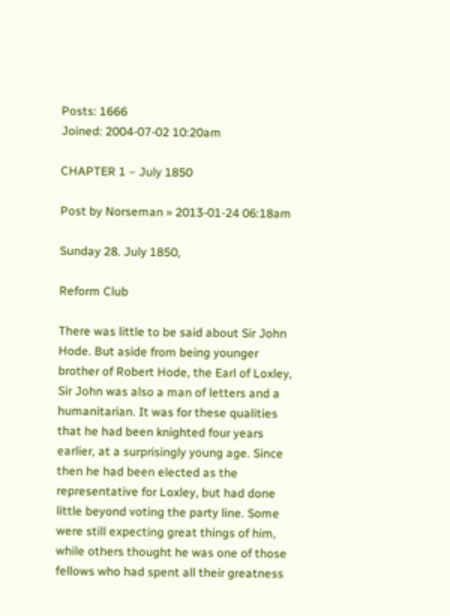Posts: 1666
Joined: 2004-07-02 10:20am

CHAPTER 1 – July 1850

Post by Norseman » 2013-01-24 06:18am

Sunday 28. July 1850,

Reform Club

There was little to be said about Sir John Hode. But aside from being younger brother of Robert Hode, the Earl of Loxley, Sir John was also a man of letters and a humanitarian. It was for these qualities that he had been knighted four years earlier, at a surprisingly young age. Since then he had been elected as the representative for Loxley, but had done little beyond voting the party line. Some were still expecting great things of him, while others thought he was one of those fellows who had spent all their greatness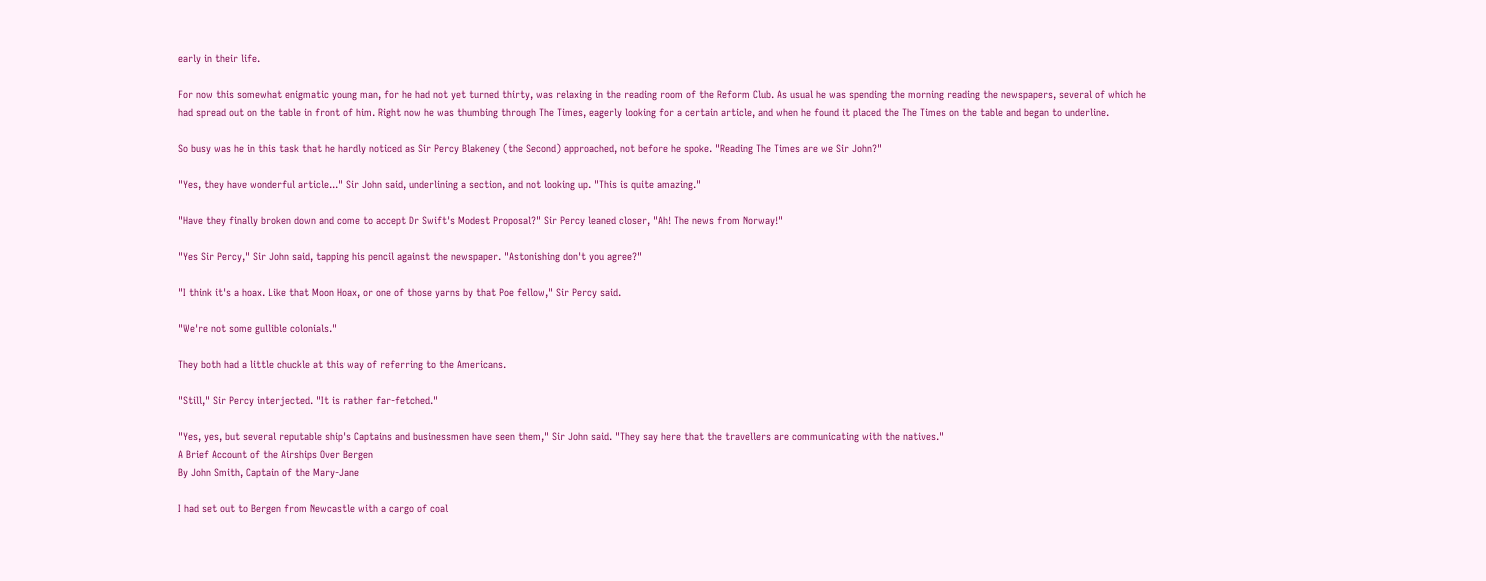early in their life.

For now this somewhat enigmatic young man, for he had not yet turned thirty, was relaxing in the reading room of the Reform Club. As usual he was spending the morning reading the newspapers, several of which he had spread out on the table in front of him. Right now he was thumbing through The Times, eagerly looking for a certain article, and when he found it placed the The Times on the table and began to underline.

So busy was he in this task that he hardly noticed as Sir Percy Blakeney (the Second) approached, not before he spoke. "Reading The Times are we Sir John?"

"Yes, they have wonderful article..." Sir John said, underlining a section, and not looking up. "This is quite amazing."

"Have they finally broken down and come to accept Dr Swift's Modest Proposal?" Sir Percy leaned closer, "Ah! The news from Norway!"

"Yes Sir Percy," Sir John said, tapping his pencil against the newspaper. "Astonishing don't you agree?"

"I think it's a hoax. Like that Moon Hoax, or one of those yarns by that Poe fellow," Sir Percy said.

"We're not some gullible colonials."

They both had a little chuckle at this way of referring to the Americans.

"Still," Sir Percy interjected. "It is rather far-fetched."

"Yes, yes, but several reputable ship's Captains and businessmen have seen them," Sir John said. "They say here that the travellers are communicating with the natives."
A Brief Account of the Airships Over Bergen
By John Smith, Captain of the Mary-Jane

I had set out to Bergen from Newcastle with a cargo of coal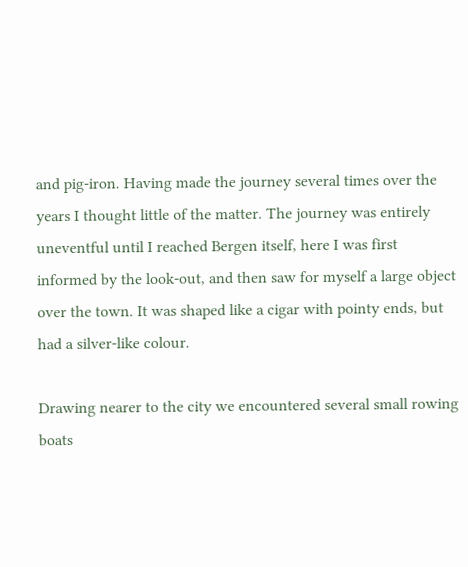and pig-iron. Having made the journey several times over the years I thought little of the matter. The journey was entirely uneventful until I reached Bergen itself, here I was first informed by the look-out, and then saw for myself a large object over the town. It was shaped like a cigar with pointy ends, but had a silver-like colour.

Drawing nearer to the city we encountered several small rowing boats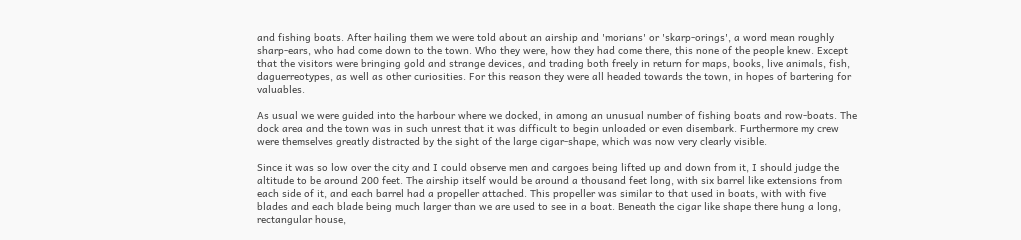and fishing boats. After hailing them we were told about an airship and 'morians' or 'skarp-orings', a word mean roughly sharp-ears, who had come down to the town. Who they were, how they had come there, this none of the people knew. Except that the visitors were bringing gold and strange devices, and trading both freely in return for maps, books, live animals, fish, daguerreotypes, as well as other curiosities. For this reason they were all headed towards the town, in hopes of bartering for valuables.

As usual we were guided into the harbour where we docked, in among an unusual number of fishing boats and row-boats. The dock area and the town was in such unrest that it was difficult to begin unloaded or even disembark. Furthermore my crew were themselves greatly distracted by the sight of the large cigar-shape, which was now very clearly visible.

Since it was so low over the city and I could observe men and cargoes being lifted up and down from it, I should judge the altitude to be around 200 feet. The airship itself would be around a thousand feet long, with six barrel like extensions from each side of it, and each barrel had a propeller attached. This propeller was similar to that used in boats, with with five blades and each blade being much larger than we are used to see in a boat. Beneath the cigar like shape there hung a long, rectangular house,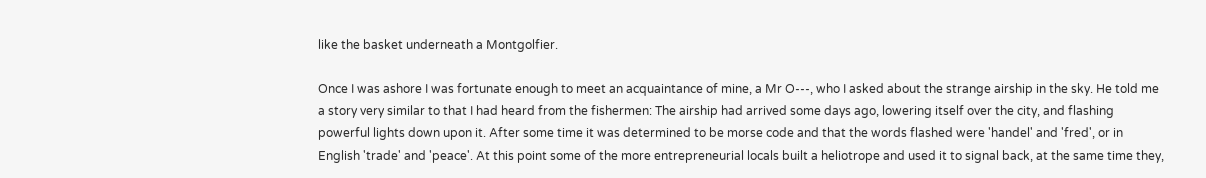like the basket underneath a Montgolfier.

Once I was ashore I was fortunate enough to meet an acquaintance of mine, a Mr O---, who I asked about the strange airship in the sky. He told me a story very similar to that I had heard from the fishermen: The airship had arrived some days ago, lowering itself over the city, and flashing powerful lights down upon it. After some time it was determined to be morse code and that the words flashed were 'handel' and 'fred', or in English 'trade' and 'peace'. At this point some of the more entrepreneurial locals built a heliotrope and used it to signal back, at the same time they,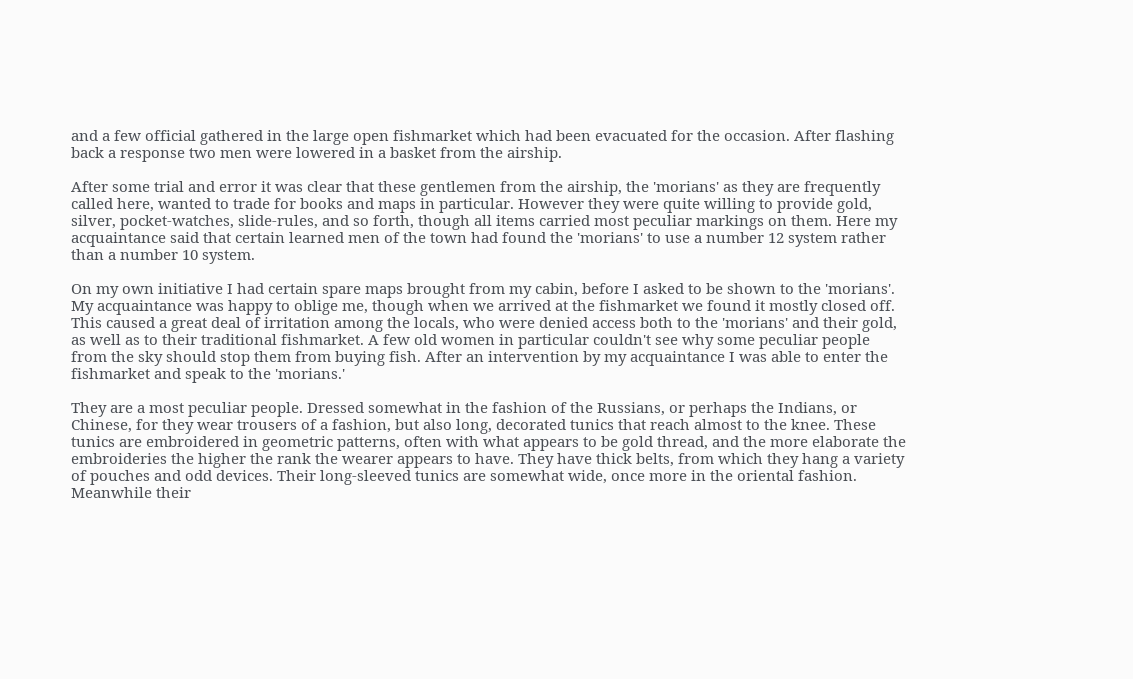and a few official gathered in the large open fishmarket which had been evacuated for the occasion. After flashing back a response two men were lowered in a basket from the airship.

After some trial and error it was clear that these gentlemen from the airship, the 'morians' as they are frequently called here, wanted to trade for books and maps in particular. However they were quite willing to provide gold, silver, pocket-watches, slide-rules, and so forth, though all items carried most peculiar markings on them. Here my acquaintance said that certain learned men of the town had found the 'morians' to use a number 12 system rather than a number 10 system.

On my own initiative I had certain spare maps brought from my cabin, before I asked to be shown to the 'morians'. My acquaintance was happy to oblige me, though when we arrived at the fishmarket we found it mostly closed off. This caused a great deal of irritation among the locals, who were denied access both to the 'morians' and their gold, as well as to their traditional fishmarket. A few old women in particular couldn't see why some peculiar people from the sky should stop them from buying fish. After an intervention by my acquaintance I was able to enter the fishmarket and speak to the 'morians.'

They are a most peculiar people. Dressed somewhat in the fashion of the Russians, or perhaps the Indians, or Chinese, for they wear trousers of a fashion, but also long, decorated tunics that reach almost to the knee. These tunics are embroidered in geometric patterns, often with what appears to be gold thread, and the more elaborate the embroideries the higher the rank the wearer appears to have. They have thick belts, from which they hang a variety of pouches and odd devices. Their long-sleeved tunics are somewhat wide, once more in the oriental fashion. Meanwhile their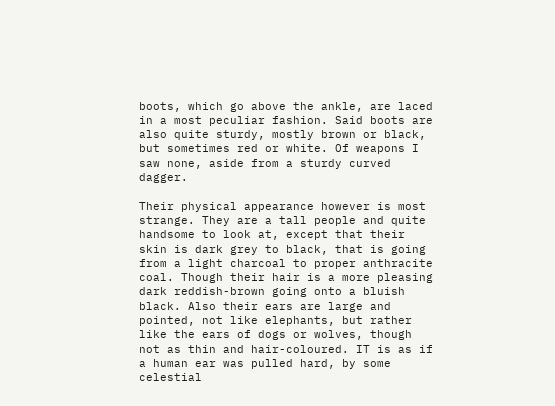boots, which go above the ankle, are laced in a most peculiar fashion. Said boots are also quite sturdy, mostly brown or black, but sometimes red or white. Of weapons I saw none, aside from a sturdy curved dagger.

Their physical appearance however is most strange. They are a tall people and quite handsome to look at, except that their skin is dark grey to black, that is going from a light charcoal to proper anthracite coal. Though their hair is a more pleasing dark reddish-brown going onto a bluish black. Also their ears are large and pointed, not like elephants, but rather like the ears of dogs or wolves, though not as thin and hair-coloured. IT is as if a human ear was pulled hard, by some celestial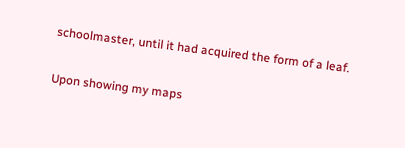schoolmaster, until it had acquired the form of a leaf.

Upon showing my maps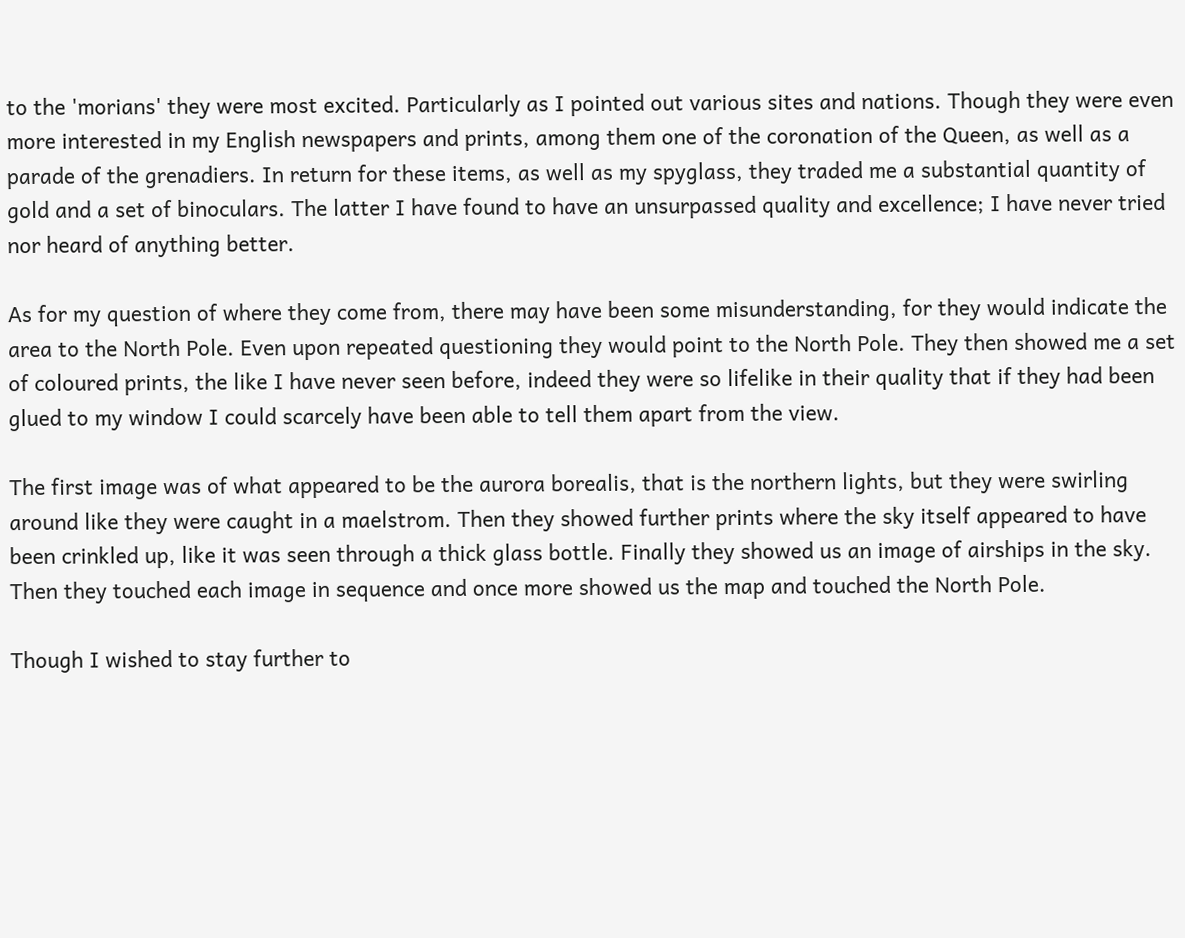to the 'morians' they were most excited. Particularly as I pointed out various sites and nations. Though they were even more interested in my English newspapers and prints, among them one of the coronation of the Queen, as well as a parade of the grenadiers. In return for these items, as well as my spyglass, they traded me a substantial quantity of gold and a set of binoculars. The latter I have found to have an unsurpassed quality and excellence; I have never tried nor heard of anything better.

As for my question of where they come from, there may have been some misunderstanding, for they would indicate the area to the North Pole. Even upon repeated questioning they would point to the North Pole. They then showed me a set of coloured prints, the like I have never seen before, indeed they were so lifelike in their quality that if they had been glued to my window I could scarcely have been able to tell them apart from the view.

The first image was of what appeared to be the aurora borealis, that is the northern lights, but they were swirling around like they were caught in a maelstrom. Then they showed further prints where the sky itself appeared to have been crinkled up, like it was seen through a thick glass bottle. Finally they showed us an image of airships in the sky. Then they touched each image in sequence and once more showed us the map and touched the North Pole.

Though I wished to stay further to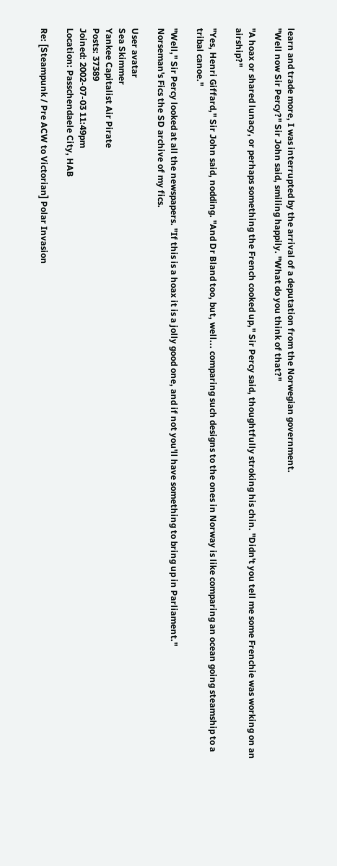learn and trade more, I was interrupted by the arrival of a deputation from the Norwegian government.
"Well now Sir Percy?" Sir John said, smiling happily. "What do you think of that?"

"A hoax or shared lunacy, or perhaps something the French cooked up," Sir Percy said, thoughtfully stroking his chin. "Didn't you tell me some Frenchie was working on an airship?"

"Yes, Henri Giffard," Sir John said, nodding. "And Dr Bland too, but, well... comparing such designs to the ones in Norway is like comparing an ocean going steamship to a tribal canoe."

"Well," Sir Percy looked at all the newspapers. "If this is a hoax it is a jolly good one, and if not you'll have something to bring up in Parliament."
Norseman's Fics the SD archive of my fics.

User avatar
Sea Skimmer
Yankee Capitalist Air Pirate
Posts: 37389
Joined: 2002-07-03 11:49pm
Location: Passchendaele City, HAB

Re: [Steampunk / Pre ACW to Victorian] Polar Invasion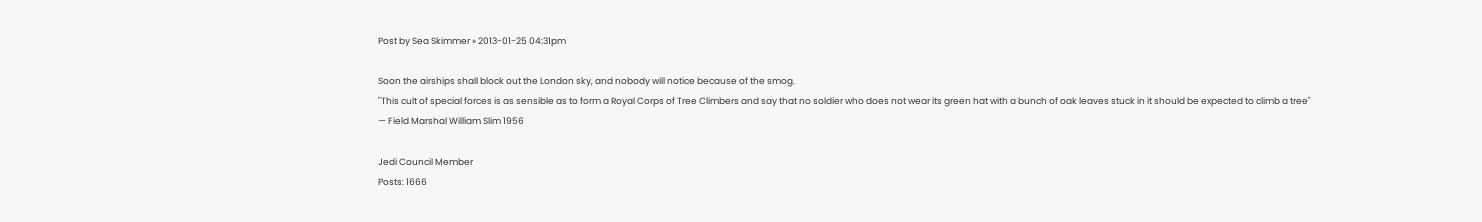Post by Sea Skimmer » 2013-01-25 04:31pm

Soon the airships shall block out the London sky, and nobody will notice because of the smog.
"This cult of special forces is as sensible as to form a Royal Corps of Tree Climbers and say that no soldier who does not wear its green hat with a bunch of oak leaves stuck in it should be expected to climb a tree"
— Field Marshal William Slim 1956

Jedi Council Member
Posts: 1666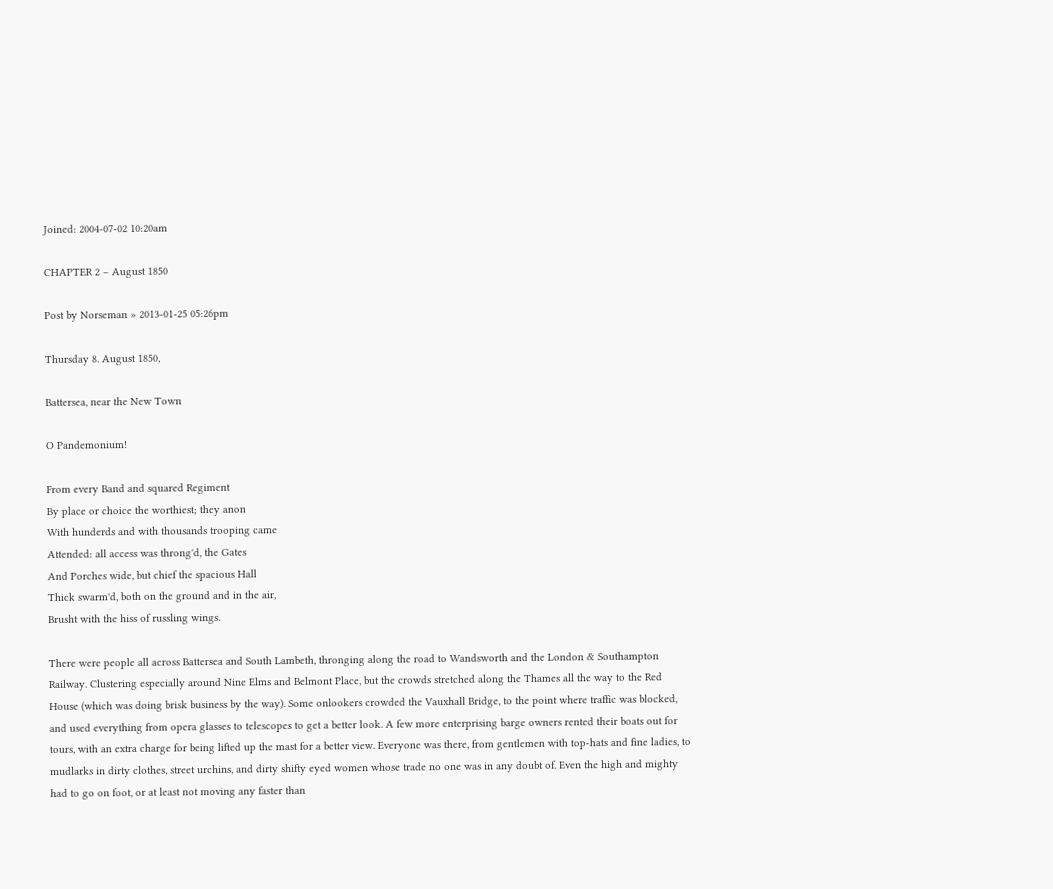Joined: 2004-07-02 10:20am

CHAPTER 2 – August 1850

Post by Norseman » 2013-01-25 05:26pm

Thursday 8. August 1850,

Battersea, near the New Town

O Pandemonium!

From every Band and squared Regiment
By place or choice the worthiest; they anon
With hunderds and with thousands trooping came
Attended: all access was throng'd, the Gates
And Porches wide, but chief the spacious Hall
Thick swarm'd, both on the ground and in the air,
Brusht with the hiss of russling wings.

There were people all across Battersea and South Lambeth, thronging along the road to Wandsworth and the London & Southampton Railway. Clustering especially around Nine Elms and Belmont Place, but the crowds stretched along the Thames all the way to the Red House (which was doing brisk business by the way). Some onlookers crowded the Vauxhall Bridge, to the point where traffic was blocked, and used everything from opera glasses to telescopes to get a better look. A few more enterprising barge owners rented their boats out for tours, with an extra charge for being lifted up the mast for a better view. Everyone was there, from gentlemen with top-hats and fine ladies, to mudlarks in dirty clothes, street urchins, and dirty shifty eyed women whose trade no one was in any doubt of. Even the high and mighty had to go on foot, or at least not moving any faster than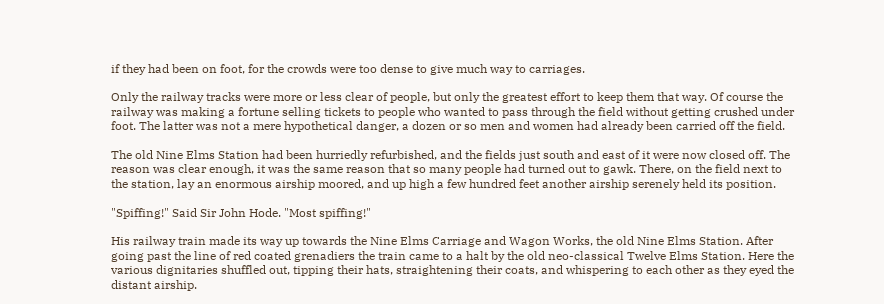if they had been on foot, for the crowds were too dense to give much way to carriages.

Only the railway tracks were more or less clear of people, but only the greatest effort to keep them that way. Of course the railway was making a fortune selling tickets to people who wanted to pass through the field without getting crushed under foot. The latter was not a mere hypothetical danger, a dozen or so men and women had already been carried off the field.

The old Nine Elms Station had been hurriedly refurbished, and the fields just south and east of it were now closed off. The reason was clear enough, it was the same reason that so many people had turned out to gawk. There, on the field next to the station, lay an enormous airship moored, and up high a few hundred feet another airship serenely held its position.

"Spiffing!" Said Sir John Hode. "Most spiffing!"

His railway train made its way up towards the Nine Elms Carriage and Wagon Works, the old Nine Elms Station. After going past the line of red coated grenadiers the train came to a halt by the old neo-classical Twelve Elms Station. Here the various dignitaries shuffled out, tipping their hats, straightening their coats, and whispering to each other as they eyed the distant airship.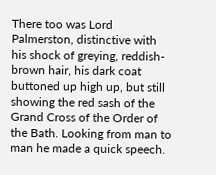There too was Lord Palmerston, distinctive with his shock of greying, reddish-brown hair, his dark coat buttoned up high up, but still showing the red sash of the Grand Cross of the Order of the Bath. Looking from man to man he made a quick speech.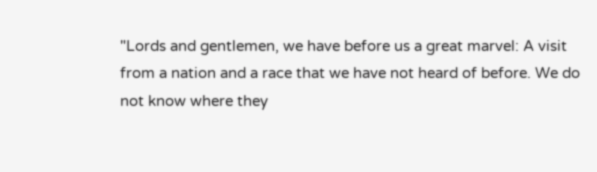"Lords and gentlemen, we have before us a great marvel: A visit from a nation and a race that we have not heard of before. We do not know where they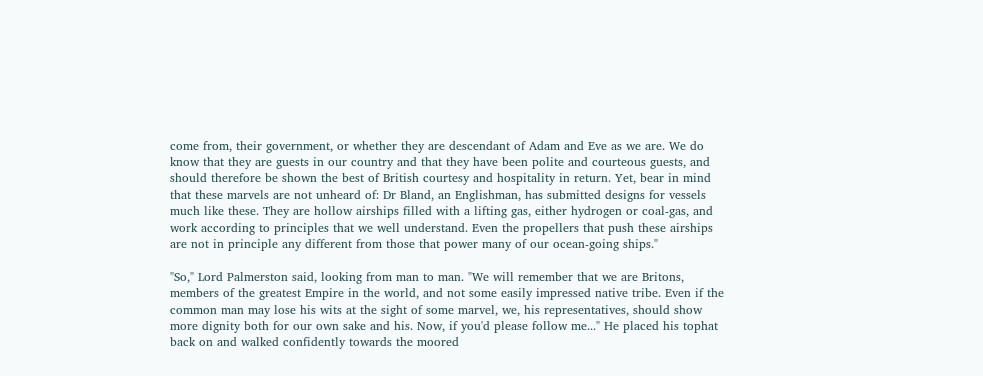come from, their government, or whether they are descendant of Adam and Eve as we are. We do know that they are guests in our country and that they have been polite and courteous guests, and should therefore be shown the best of British courtesy and hospitality in return. Yet, bear in mind that these marvels are not unheard of: Dr Bland, an Englishman, has submitted designs for vessels much like these. They are hollow airships filled with a lifting gas, either hydrogen or coal-gas, and work according to principles that we well understand. Even the propellers that push these airships are not in principle any different from those that power many of our ocean-going ships."

"So," Lord Palmerston said, looking from man to man. "We will remember that we are Britons, members of the greatest Empire in the world, and not some easily impressed native tribe. Even if the common man may lose his wits at the sight of some marvel, we, his representatives, should show more dignity both for our own sake and his. Now, if you'd please follow me..." He placed his tophat back on and walked confidently towards the moored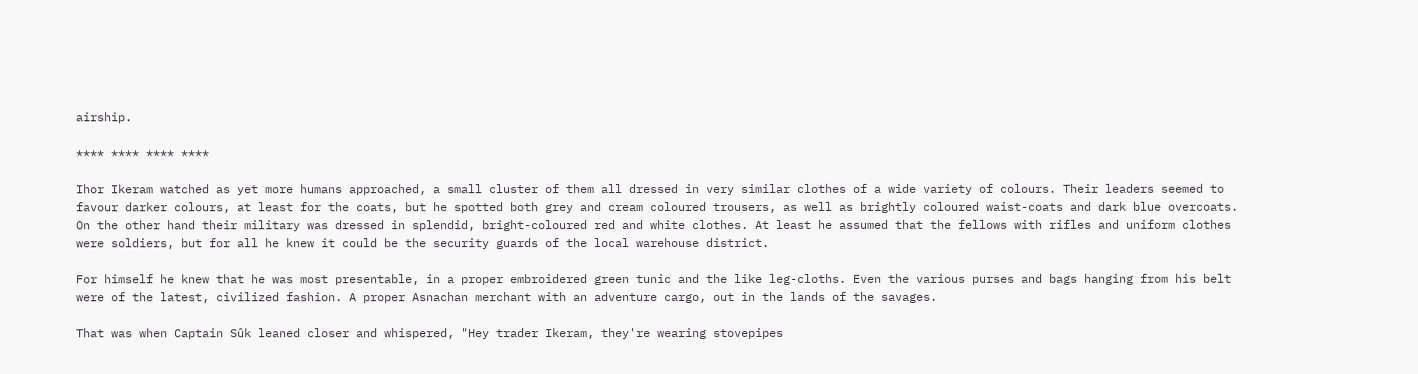airship.

**** **** **** ****

Ihor Ikeram watched as yet more humans approached, a small cluster of them all dressed in very similar clothes of a wide variety of colours. Their leaders seemed to favour darker colours, at least for the coats, but he spotted both grey and cream coloured trousers, as well as brightly coloured waist-coats and dark blue overcoats. On the other hand their military was dressed in splendid, bright-coloured red and white clothes. At least he assumed that the fellows with rifles and uniform clothes were soldiers, but for all he knew it could be the security guards of the local warehouse district.

For himself he knew that he was most presentable, in a proper embroidered green tunic and the like leg-cloths. Even the various purses and bags hanging from his belt were of the latest, civilized fashion. A proper Asnachan merchant with an adventure cargo, out in the lands of the savages.

That was when Captain Sûk leaned closer and whispered, "Hey trader Ikeram, they're wearing stovepipes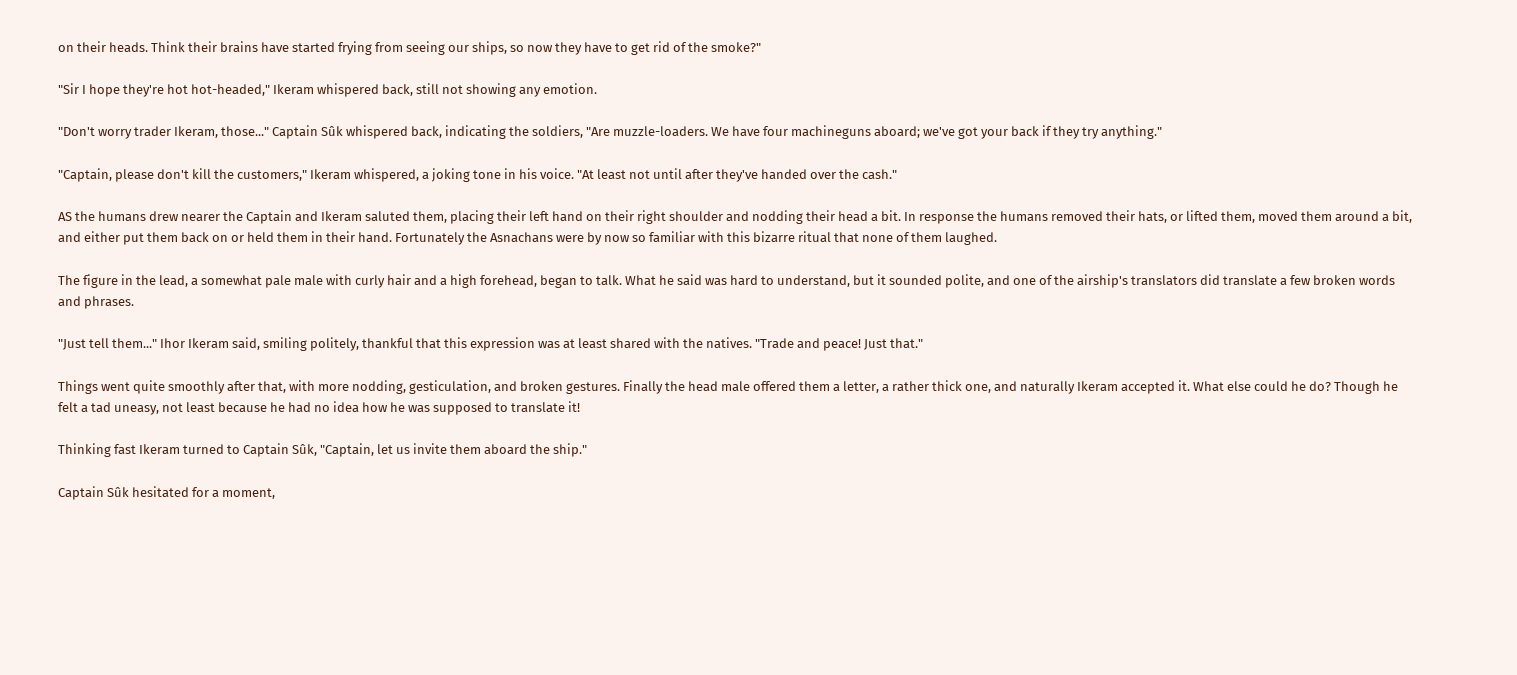on their heads. Think their brains have started frying from seeing our ships, so now they have to get rid of the smoke?"

"Sir I hope they're hot hot-headed," Ikeram whispered back, still not showing any emotion.

"Don't worry trader Ikeram, those..." Captain Sûk whispered back, indicating the soldiers, "Are muzzle-loaders. We have four machineguns aboard; we've got your back if they try anything."

"Captain, please don't kill the customers," Ikeram whispered, a joking tone in his voice. "At least not until after they've handed over the cash."

AS the humans drew nearer the Captain and Ikeram saluted them, placing their left hand on their right shoulder and nodding their head a bit. In response the humans removed their hats, or lifted them, moved them around a bit, and either put them back on or held them in their hand. Fortunately the Asnachans were by now so familiar with this bizarre ritual that none of them laughed.

The figure in the lead, a somewhat pale male with curly hair and a high forehead, began to talk. What he said was hard to understand, but it sounded polite, and one of the airship's translators did translate a few broken words and phrases.

"Just tell them..." Ihor Ikeram said, smiling politely, thankful that this expression was at least shared with the natives. "Trade and peace! Just that."

Things went quite smoothly after that, with more nodding, gesticulation, and broken gestures. Finally the head male offered them a letter, a rather thick one, and naturally Ikeram accepted it. What else could he do? Though he felt a tad uneasy, not least because he had no idea how he was supposed to translate it!

Thinking fast Ikeram turned to Captain Sûk, "Captain, let us invite them aboard the ship."

Captain Sûk hesitated for a moment,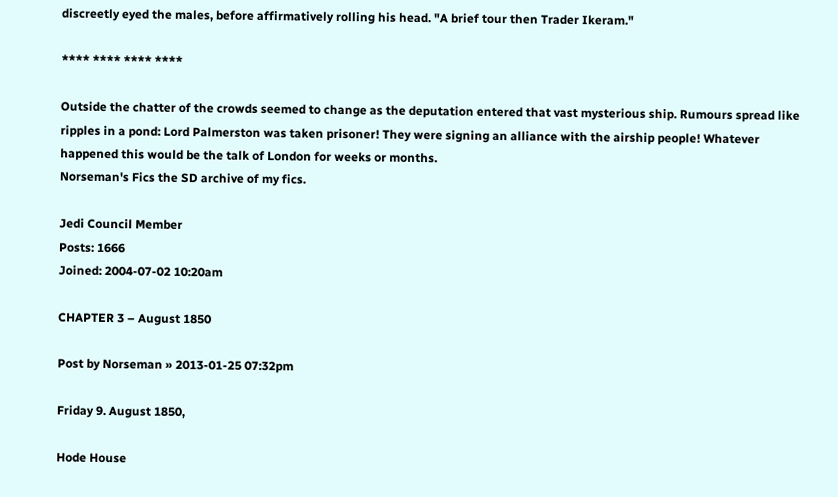discreetly eyed the males, before affirmatively rolling his head. "A brief tour then Trader Ikeram."

**** **** **** ****

Outside the chatter of the crowds seemed to change as the deputation entered that vast mysterious ship. Rumours spread like ripples in a pond: Lord Palmerston was taken prisoner! They were signing an alliance with the airship people! Whatever happened this would be the talk of London for weeks or months.
Norseman's Fics the SD archive of my fics.

Jedi Council Member
Posts: 1666
Joined: 2004-07-02 10:20am

CHAPTER 3 – August 1850

Post by Norseman » 2013-01-25 07:32pm

Friday 9. August 1850,

Hode House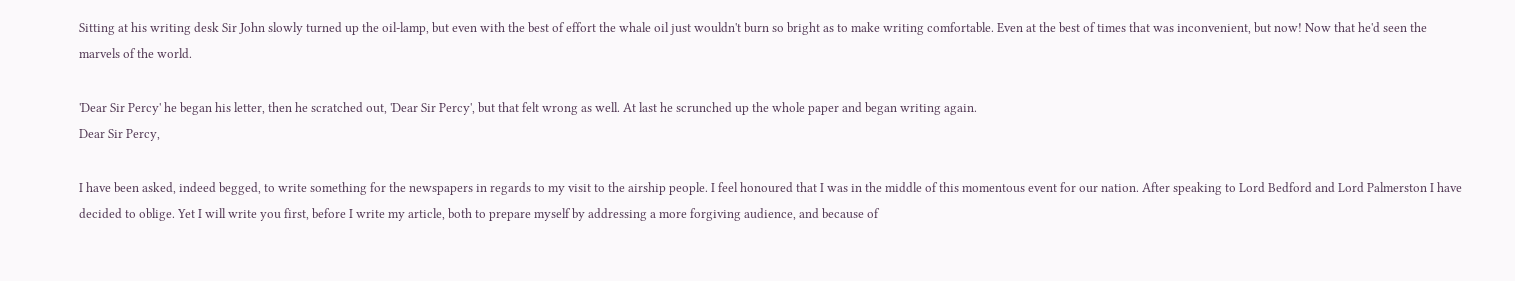Sitting at his writing desk Sir John slowly turned up the oil-lamp, but even with the best of effort the whale oil just wouldn't burn so bright as to make writing comfortable. Even at the best of times that was inconvenient, but now! Now that he'd seen the marvels of the world.

'Dear Sir Percy' he began his letter, then he scratched out, 'Dear Sir Percy', but that felt wrong as well. At last he scrunched up the whole paper and began writing again.
Dear Sir Percy,

I have been asked, indeed begged, to write something for the newspapers in regards to my visit to the airship people. I feel honoured that I was in the middle of this momentous event for our nation. After speaking to Lord Bedford and Lord Palmerston I have decided to oblige. Yet I will write you first, before I write my article, both to prepare myself by addressing a more forgiving audience, and because of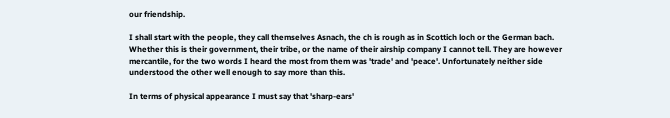our friendship.

I shall start with the people, they call themselves Asnach, the ch is rough as in Scottich loch or the German bach. Whether this is their government, their tribe, or the name of their airship company I cannot tell. They are however mercantile, for the two words I heard the most from them was 'trade' and 'peace'. Unfortunately neither side understood the other well enough to say more than this.

In terms of physical appearance I must say that 'sharp-ears'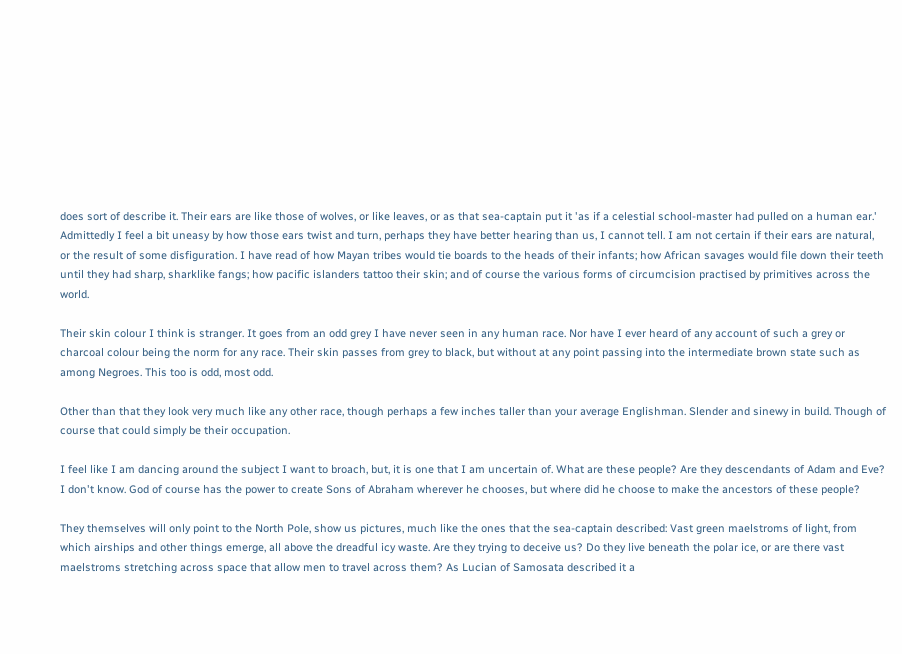does sort of describe it. Their ears are like those of wolves, or like leaves, or as that sea-captain put it 'as if a celestial school-master had pulled on a human ear.' Admittedly I feel a bit uneasy by how those ears twist and turn, perhaps they have better hearing than us, I cannot tell. I am not certain if their ears are natural, or the result of some disfiguration. I have read of how Mayan tribes would tie boards to the heads of their infants; how African savages would file down their teeth until they had sharp, sharklike fangs; how pacific islanders tattoo their skin; and of course the various forms of circumcision practised by primitives across the world.

Their skin colour I think is stranger. It goes from an odd grey I have never seen in any human race. Nor have I ever heard of any account of such a grey or charcoal colour being the norm for any race. Their skin passes from grey to black, but without at any point passing into the intermediate brown state such as among Negroes. This too is odd, most odd.

Other than that they look very much like any other race, though perhaps a few inches taller than your average Englishman. Slender and sinewy in build. Though of course that could simply be their occupation.

I feel like I am dancing around the subject I want to broach, but, it is one that I am uncertain of. What are these people? Are they descendants of Adam and Eve? I don't know. God of course has the power to create Sons of Abraham wherever he chooses, but where did he choose to make the ancestors of these people?

They themselves will only point to the North Pole, show us pictures, much like the ones that the sea-captain described: Vast green maelstroms of light, from which airships and other things emerge, all above the dreadful icy waste. Are they trying to deceive us? Do they live beneath the polar ice, or are there vast maelstroms stretching across space that allow men to travel across them? As Lucian of Samosata described it a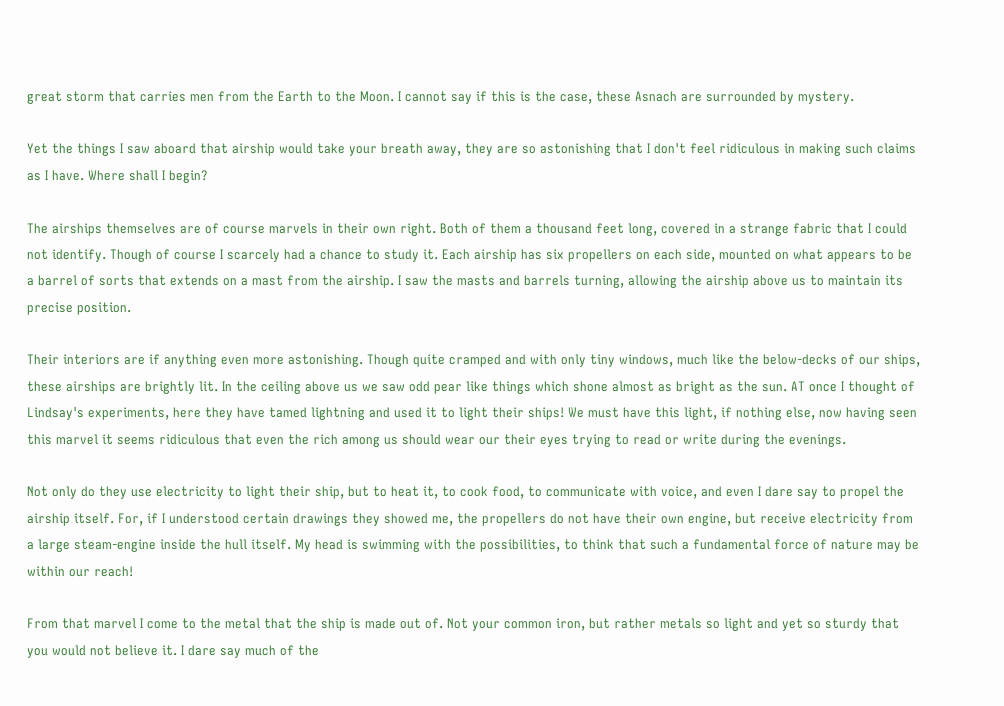great storm that carries men from the Earth to the Moon. I cannot say if this is the case, these Asnach are surrounded by mystery.

Yet the things I saw aboard that airship would take your breath away, they are so astonishing that I don't feel ridiculous in making such claims as I have. Where shall I begin?

The airships themselves are of course marvels in their own right. Both of them a thousand feet long, covered in a strange fabric that I could not identify. Though of course I scarcely had a chance to study it. Each airship has six propellers on each side, mounted on what appears to be a barrel of sorts that extends on a mast from the airship. I saw the masts and barrels turning, allowing the airship above us to maintain its precise position.

Their interiors are if anything even more astonishing. Though quite cramped and with only tiny windows, much like the below-decks of our ships, these airships are brightly lit. In the ceiling above us we saw odd pear like things which shone almost as bright as the sun. AT once I thought of Lindsay's experiments, here they have tamed lightning and used it to light their ships! We must have this light, if nothing else, now having seen this marvel it seems ridiculous that even the rich among us should wear our their eyes trying to read or write during the evenings.

Not only do they use electricity to light their ship, but to heat it, to cook food, to communicate with voice, and even I dare say to propel the airship itself. For, if I understood certain drawings they showed me, the propellers do not have their own engine, but receive electricity from a large steam-engine inside the hull itself. My head is swimming with the possibilities, to think that such a fundamental force of nature may be within our reach!

From that marvel I come to the metal that the ship is made out of. Not your common iron, but rather metals so light and yet so sturdy that you would not believe it. I dare say much of the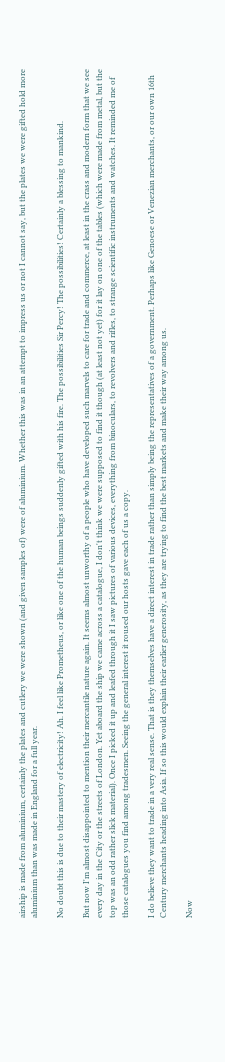airship is made from aluminium, certainly the plates and cutlery we were shown (and given samples of) were of aluminium. Whether this was in an attempt to impress us or not I cannot say, but the plates we were gifted hold more aluminium than was made in England for a full year.

No doubt this is due to their mastery of electricity! Ah. I feel like Prometheus, or like one of the human beings suddenly gifted with his fire. The possibilities Sir Percy! The possibilities! Certainly a blessing to mankind.

But now I'm almost disappointed to mention their mercantile nature again. It seems almost unworthy of a people who have developed such marvels to care for trade and commerce, at least in the crass and modern form that we see every day in the City or the streets of London. Yet aboard the ship we came across a catalogue, I don't think we were supposed to find it though (at least not yet) for it lay on one of the tables (which were made from metal, but the top was an odd rather slick material). Once I picked it up and leafed through it I saw pictures of various devices, everything from binoculars, to revolvers and rifles, to strange scientific instruments and watches. It reminded me of those catalogues you find among tradesmen. Seeing the general interest it roused our hosts gave each of us a copy.

I do believe they want to trade in a very real sense. That is they themselves have a direct interest in trade rather than simply being the representatives of a government. Perhaps like Genoese or Venezian merchants, or our own 16th Century merchants heading into Asia. If so this would explain their earlier generosity, as they are trying to find the best markets and make their way among us.

Now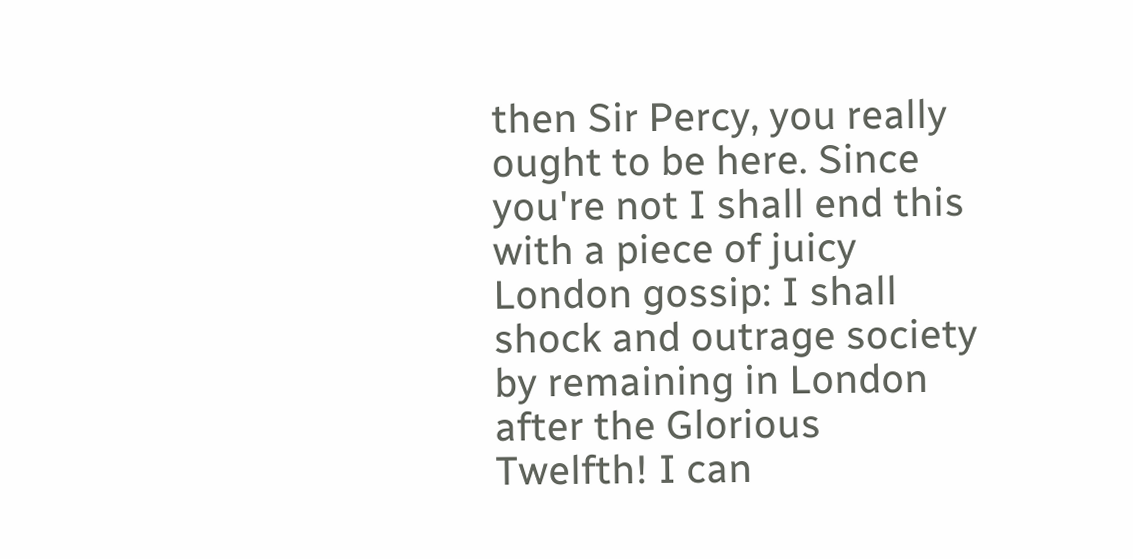then Sir Percy, you really ought to be here. Since you're not I shall end this with a piece of juicy London gossip: I shall shock and outrage society by remaining in London after the Glorious Twelfth! I can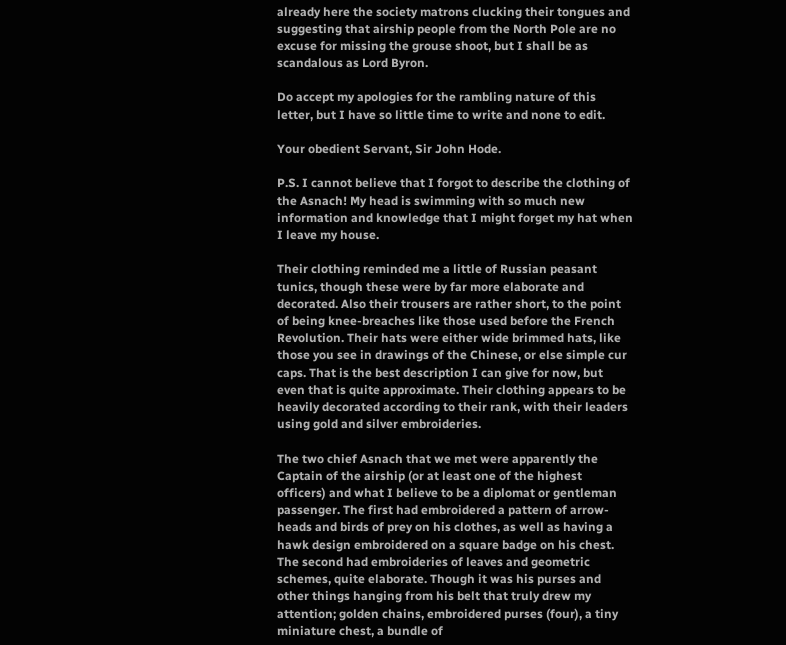already here the society matrons clucking their tongues and suggesting that airship people from the North Pole are no excuse for missing the grouse shoot, but I shall be as scandalous as Lord Byron.

Do accept my apologies for the rambling nature of this letter, but I have so little time to write and none to edit.

Your obedient Servant, Sir John Hode.

P.S. I cannot believe that I forgot to describe the clothing of the Asnach! My head is swimming with so much new information and knowledge that I might forget my hat when I leave my house.

Their clothing reminded me a little of Russian peasant tunics, though these were by far more elaborate and decorated. Also their trousers are rather short, to the point of being knee-breaches like those used before the French Revolution. Their hats were either wide brimmed hats, like those you see in drawings of the Chinese, or else simple cur caps. That is the best description I can give for now, but even that is quite approximate. Their clothing appears to be heavily decorated according to their rank, with their leaders using gold and silver embroideries.

The two chief Asnach that we met were apparently the Captain of the airship (or at least one of the highest officers) and what I believe to be a diplomat or gentleman passenger. The first had embroidered a pattern of arrow-heads and birds of prey on his clothes, as well as having a hawk design embroidered on a square badge on his chest. The second had embroideries of leaves and geometric schemes, quite elaborate. Though it was his purses and other things hanging from his belt that truly drew my attention; golden chains, embroidered purses (four), a tiny miniature chest, a bundle of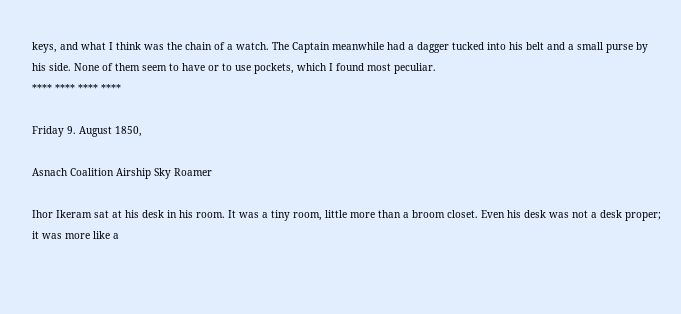keys, and what I think was the chain of a watch. The Captain meanwhile had a dagger tucked into his belt and a small purse by his side. None of them seem to have or to use pockets, which I found most peculiar.
**** **** **** ****

Friday 9. August 1850,

Asnach Coalition Airship Sky Roamer

Ihor Ikeram sat at his desk in his room. It was a tiny room, little more than a broom closet. Even his desk was not a desk proper; it was more like a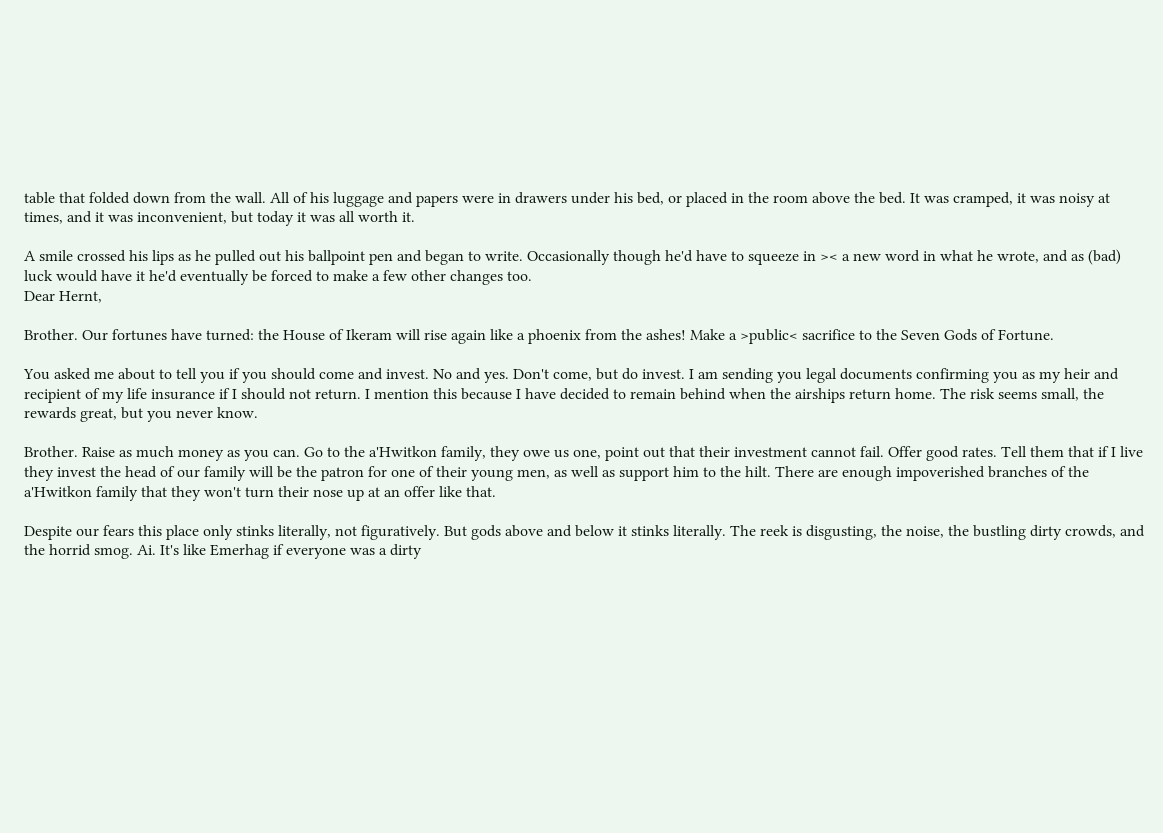table that folded down from the wall. All of his luggage and papers were in drawers under his bed, or placed in the room above the bed. It was cramped, it was noisy at times, and it was inconvenient, but today it was all worth it.

A smile crossed his lips as he pulled out his ballpoint pen and began to write. Occasionally though he'd have to squeeze in >< a new word in what he wrote, and as (bad) luck would have it he'd eventually be forced to make a few other changes too.
Dear Hernt,

Brother. Our fortunes have turned: the House of Ikeram will rise again like a phoenix from the ashes! Make a >public< sacrifice to the Seven Gods of Fortune.

You asked me about to tell you if you should come and invest. No and yes. Don't come, but do invest. I am sending you legal documents confirming you as my heir and recipient of my life insurance if I should not return. I mention this because I have decided to remain behind when the airships return home. The risk seems small, the rewards great, but you never know.

Brother. Raise as much money as you can. Go to the a'Hwitkon family, they owe us one, point out that their investment cannot fail. Offer good rates. Tell them that if I live they invest the head of our family will be the patron for one of their young men, as well as support him to the hilt. There are enough impoverished branches of the a'Hwitkon family that they won't turn their nose up at an offer like that.

Despite our fears this place only stinks literally, not figuratively. But gods above and below it stinks literally. The reek is disgusting, the noise, the bustling dirty crowds, and the horrid smog. Ai. It's like Emerhag if everyone was a dirty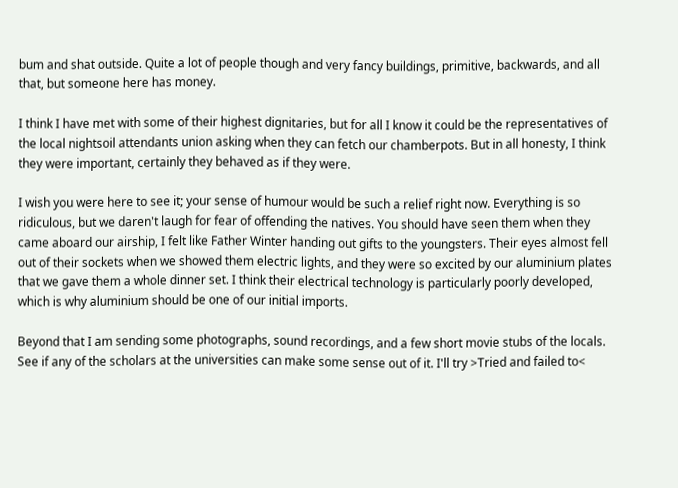bum and shat outside. Quite a lot of people though and very fancy buildings, primitive, backwards, and all that, but someone here has money.

I think I have met with some of their highest dignitaries, but for all I know it could be the representatives of the local nightsoil attendants union asking when they can fetch our chamberpots. But in all honesty, I think they were important, certainly they behaved as if they were.

I wish you were here to see it; your sense of humour would be such a relief right now. Everything is so ridiculous, but we daren't laugh for fear of offending the natives. You should have seen them when they came aboard our airship, I felt like Father Winter handing out gifts to the youngsters. Their eyes almost fell out of their sockets when we showed them electric lights, and they were so excited by our aluminium plates that we gave them a whole dinner set. I think their electrical technology is particularly poorly developed, which is why aluminium should be one of our initial imports.

Beyond that I am sending some photographs, sound recordings, and a few short movie stubs of the locals. See if any of the scholars at the universities can make some sense out of it. I'll try >Tried and failed to<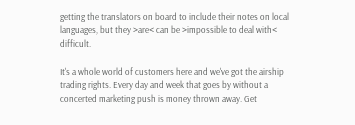getting the translators on board to include their notes on local languages, but they >are< can be >impossible to deal with< difficult.

It's a whole world of customers here and we've got the airship trading rights. Every day and week that goes by without a concerted marketing push is money thrown away. Get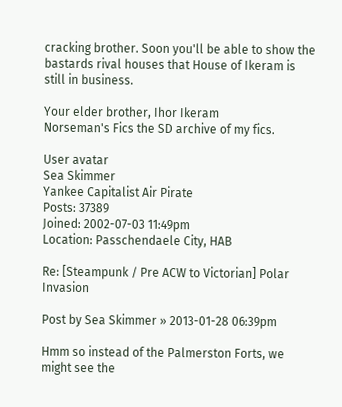cracking brother. Soon you'll be able to show the bastards rival houses that House of Ikeram is still in business.

Your elder brother, Ihor Ikeram
Norseman's Fics the SD archive of my fics.

User avatar
Sea Skimmer
Yankee Capitalist Air Pirate
Posts: 37389
Joined: 2002-07-03 11:49pm
Location: Passchendaele City, HAB

Re: [Steampunk / Pre ACW to Victorian] Polar Invasion

Post by Sea Skimmer » 2013-01-28 06:39pm

Hmm so instead of the Palmerston Forts, we might see the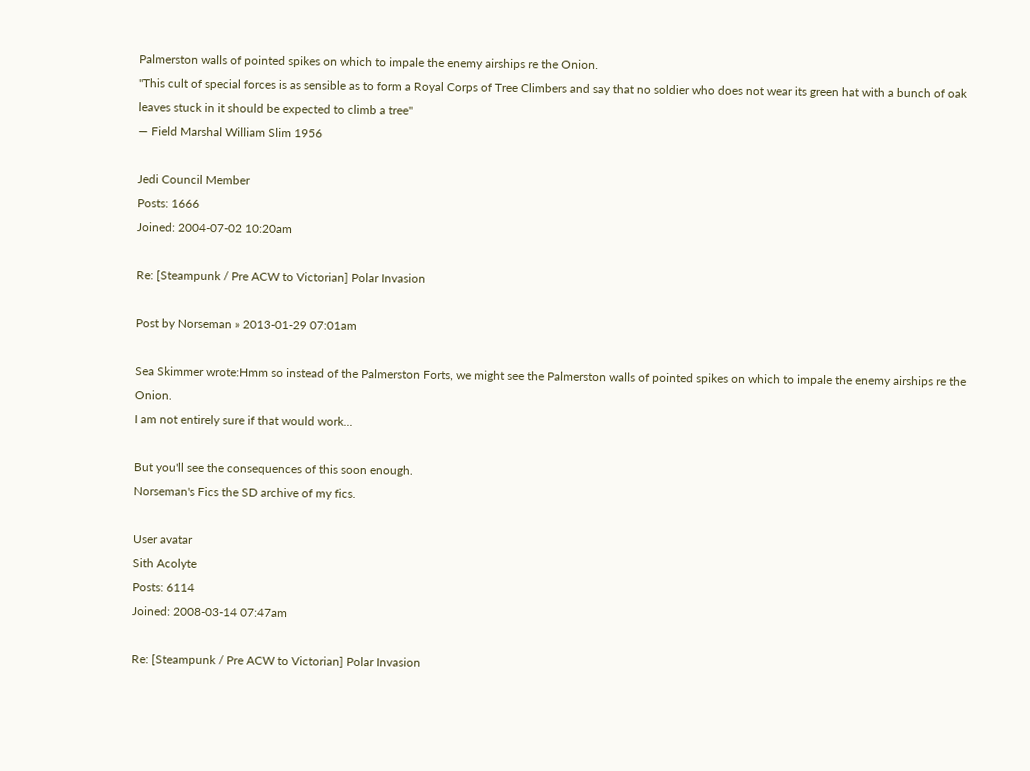Palmerston walls of pointed spikes on which to impale the enemy airships re the Onion.
"This cult of special forces is as sensible as to form a Royal Corps of Tree Climbers and say that no soldier who does not wear its green hat with a bunch of oak leaves stuck in it should be expected to climb a tree"
— Field Marshal William Slim 1956

Jedi Council Member
Posts: 1666
Joined: 2004-07-02 10:20am

Re: [Steampunk / Pre ACW to Victorian] Polar Invasion

Post by Norseman » 2013-01-29 07:01am

Sea Skimmer wrote:Hmm so instead of the Palmerston Forts, we might see the Palmerston walls of pointed spikes on which to impale the enemy airships re the Onion.
I am not entirely sure if that would work...

But you'll see the consequences of this soon enough.
Norseman's Fics the SD archive of my fics.

User avatar
Sith Acolyte
Posts: 6114
Joined: 2008-03-14 07:47am

Re: [Steampunk / Pre ACW to Victorian] Polar Invasion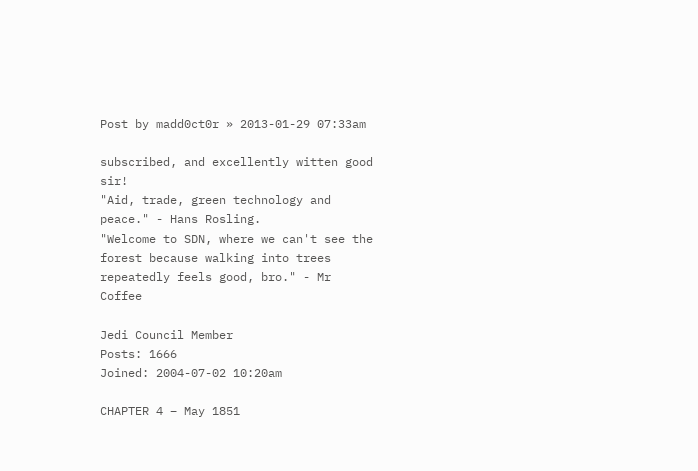Post by madd0ct0r » 2013-01-29 07:33am

subscribed, and excellently witten good sir!
"Aid, trade, green technology and peace." - Hans Rosling.
"Welcome to SDN, where we can't see the forest because walking into trees repeatedly feels good, bro." - Mr Coffee

Jedi Council Member
Posts: 1666
Joined: 2004-07-02 10:20am

CHAPTER 4 – May 1851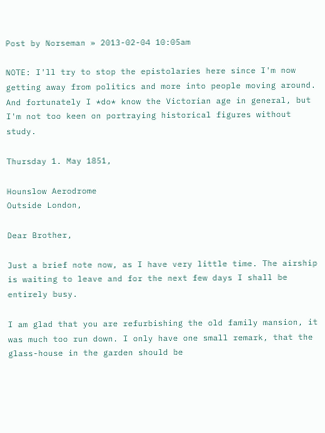Post by Norseman » 2013-02-04 10:05am

NOTE: I'll try to stop the epistolaries here since I'm now getting away from politics and more into people moving around. And fortunately I *do* know the Victorian age in general, but I'm not too keen on portraying historical figures without study.

Thursday 1. May 1851,

Hounslow Aerodrome
Outside London,

Dear Brother,

Just a brief note now, as I have very little time. The airship is waiting to leave and for the next few days I shall be entirely busy.

I am glad that you are refurbishing the old family mansion, it was much too run down. I only have one small remark, that the glass-house in the garden should be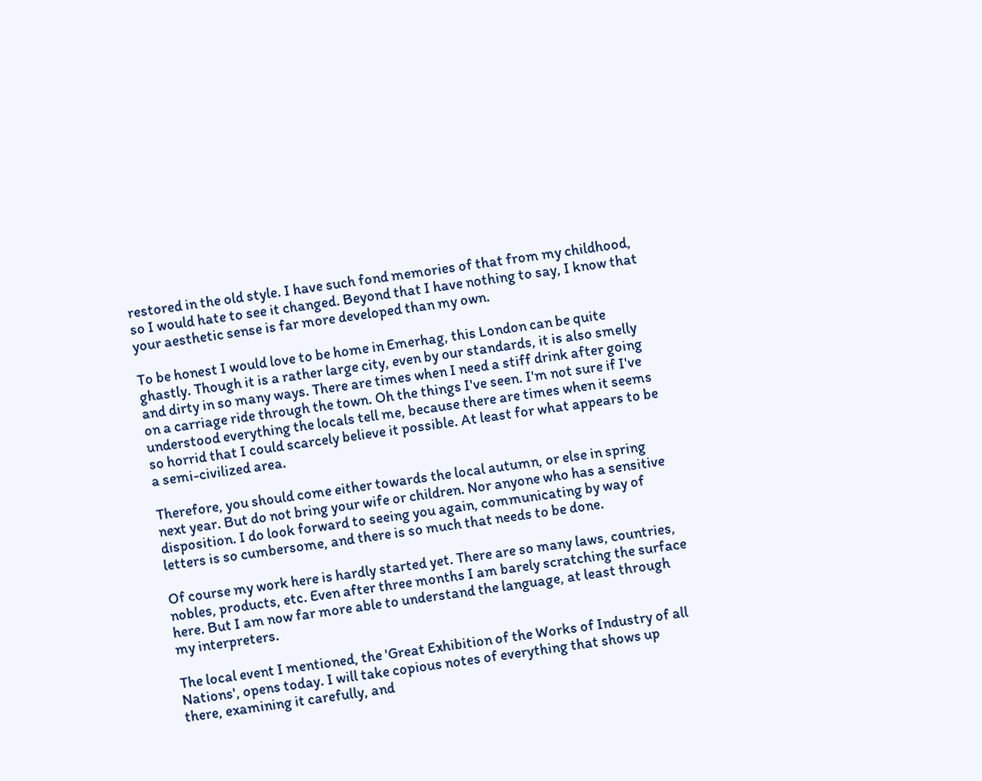restored in the old style. I have such fond memories of that from my childhood, so I would hate to see it changed. Beyond that I have nothing to say, I know that your aesthetic sense is far more developed than my own.

To be honest I would love to be home in Emerhag, this London can be quite ghastly. Though it is a rather large city, even by our standards, it is also smelly and dirty in so many ways. There are times when I need a stiff drink after going on a carriage ride through the town. Oh the things I've seen. I'm not sure if I've understood everything the locals tell me, because there are times when it seems so horrid that I could scarcely believe it possible. At least for what appears to be a semi-civilized area.

Therefore, you should come either towards the local autumn, or else in spring next year. But do not bring your wife or children. Nor anyone who has a sensitive disposition. I do look forward to seeing you again, communicating by way of letters is so cumbersome, and there is so much that needs to be done.

Of course my work here is hardly started yet. There are so many laws, countries, nobles, products, etc. Even after three months I am barely scratching the surface here. But I am now far more able to understand the language, at least through my interpreters.

The local event I mentioned, the 'Great Exhibition of the Works of Industry of all Nations', opens today. I will take copious notes of everything that shows up there, examining it carefully, and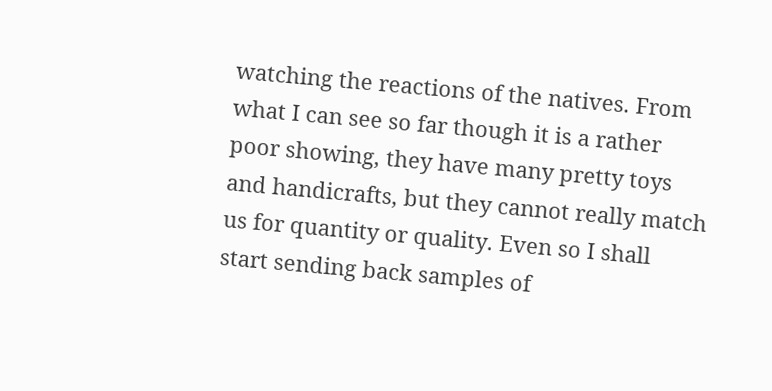watching the reactions of the natives. From what I can see so far though it is a rather poor showing, they have many pretty toys and handicrafts, but they cannot really match us for quantity or quality. Even so I shall start sending back samples of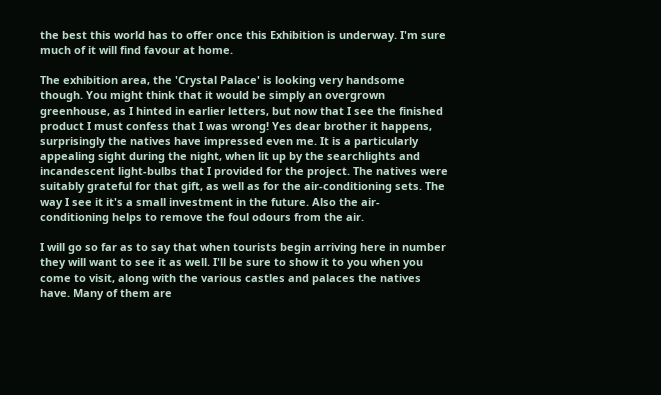the best this world has to offer once this Exhibition is underway. I'm sure much of it will find favour at home.

The exhibition area, the 'Crystal Palace' is looking very handsome though. You might think that it would be simply an overgrown greenhouse, as I hinted in earlier letters, but now that I see the finished product I must confess that I was wrong! Yes dear brother it happens, surprisingly the natives have impressed even me. It is a particularly appealing sight during the night, when lit up by the searchlights and incandescent light-bulbs that I provided for the project. The natives were suitably grateful for that gift, as well as for the air-conditioning sets. The way I see it it's a small investment in the future. Also the air-conditioning helps to remove the foul odours from the air.

I will go so far as to say that when tourists begin arriving here in number they will want to see it as well. I'll be sure to show it to you when you come to visit, along with the various castles and palaces the natives have. Many of them are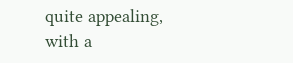quite appealing, with a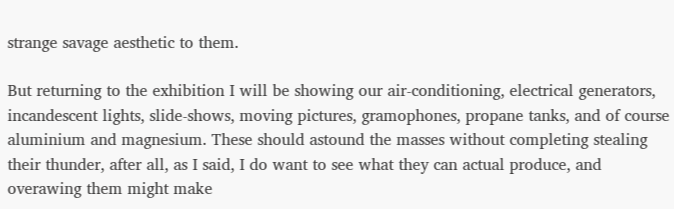strange savage aesthetic to them.

But returning to the exhibition I will be showing our air-conditioning, electrical generators, incandescent lights, slide-shows, moving pictures, gramophones, propane tanks, and of course aluminium and magnesium. These should astound the masses without completing stealing their thunder, after all, as I said, I do want to see what they can actual produce, and overawing them might make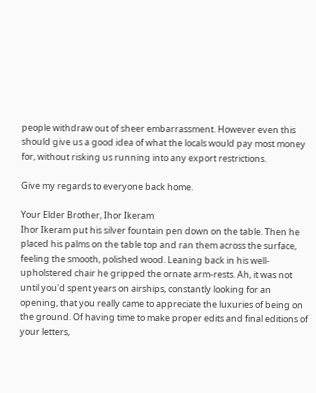people withdraw out of sheer embarrassment. However even this should give us a good idea of what the locals would pay most money for, without risking us running into any export restrictions.

Give my regards to everyone back home.

Your Elder Brother, Ihor Ikeram
Ihor Ikeram put his silver fountain pen down on the table. Then he placed his palms on the table top and ran them across the surface, feeling the smooth, polished wood. Leaning back in his well-upholstered chair he gripped the ornate arm-rests. Ah, it was not until you'd spent years on airships, constantly looking for an opening, that you really came to appreciate the luxuries of being on the ground. Of having time to make proper edits and final editions of your letters,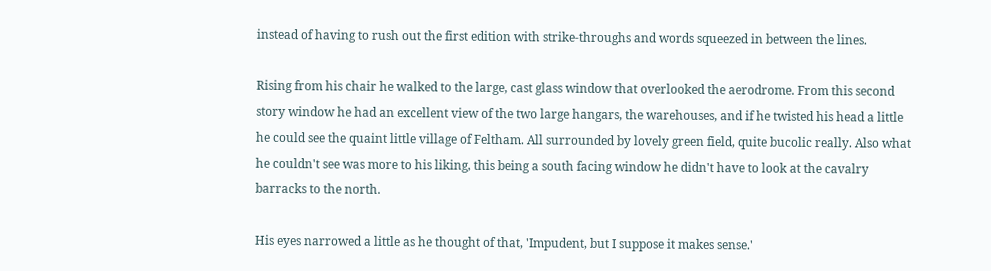instead of having to rush out the first edition with strike-throughs and words squeezed in between the lines.

Rising from his chair he walked to the large, cast glass window that overlooked the aerodrome. From this second story window he had an excellent view of the two large hangars, the warehouses, and if he twisted his head a little he could see the quaint little village of Feltham. All surrounded by lovely green field, quite bucolic really. Also what he couldn't see was more to his liking, this being a south facing window he didn't have to look at the cavalry barracks to the north.

His eyes narrowed a little as he thought of that, 'Impudent, but I suppose it makes sense.'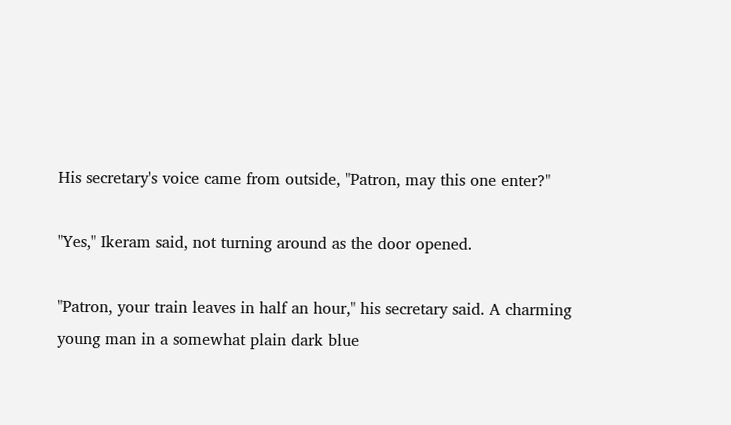His secretary's voice came from outside, "Patron, may this one enter?"

"Yes," Ikeram said, not turning around as the door opened.

"Patron, your train leaves in half an hour," his secretary said. A charming young man in a somewhat plain dark blue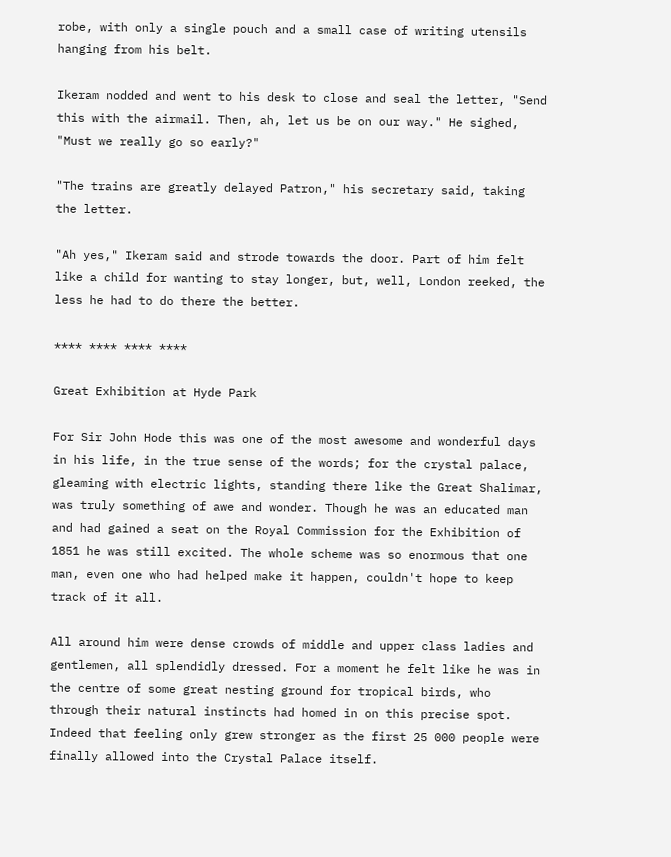robe, with only a single pouch and a small case of writing utensils hanging from his belt.

Ikeram nodded and went to his desk to close and seal the letter, "Send this with the airmail. Then, ah, let us be on our way." He sighed, "Must we really go so early?"

"The trains are greatly delayed Patron," his secretary said, taking the letter.

"Ah yes," Ikeram said and strode towards the door. Part of him felt like a child for wanting to stay longer, but, well, London reeked, the less he had to do there the better.

**** **** **** ****

Great Exhibition at Hyde Park

For Sir John Hode this was one of the most awesome and wonderful days in his life, in the true sense of the words; for the crystal palace, gleaming with electric lights, standing there like the Great Shalimar, was truly something of awe and wonder. Though he was an educated man and had gained a seat on the Royal Commission for the Exhibition of 1851 he was still excited. The whole scheme was so enormous that one man, even one who had helped make it happen, couldn't hope to keep track of it all.

All around him were dense crowds of middle and upper class ladies and gentlemen, all splendidly dressed. For a moment he felt like he was in the centre of some great nesting ground for tropical birds, who through their natural instincts had homed in on this precise spot. Indeed that feeling only grew stronger as the first 25 000 people were finally allowed into the Crystal Palace itself.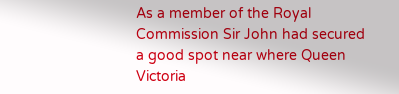As a member of the Royal Commission Sir John had secured a good spot near where Queen Victoria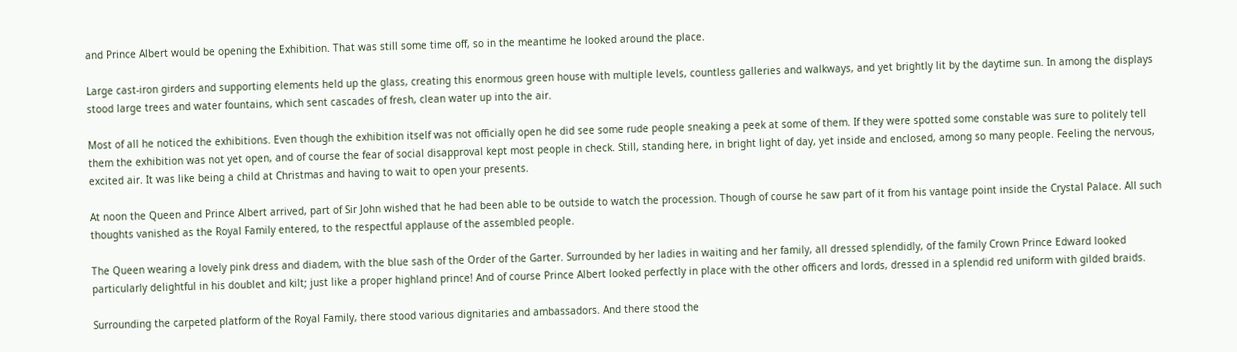and Prince Albert would be opening the Exhibition. That was still some time off, so in the meantime he looked around the place.

Large cast-iron girders and supporting elements held up the glass, creating this enormous green house with multiple levels, countless galleries and walkways, and yet brightly lit by the daytime sun. In among the displays stood large trees and water fountains, which sent cascades of fresh, clean water up into the air.

Most of all he noticed the exhibitions. Even though the exhibition itself was not officially open he did see some rude people sneaking a peek at some of them. If they were spotted some constable was sure to politely tell them the exhibition was not yet open, and of course the fear of social disapproval kept most people in check. Still, standing here, in bright light of day, yet inside and enclosed, among so many people. Feeling the nervous, excited air. It was like being a child at Christmas and having to wait to open your presents.

At noon the Queen and Prince Albert arrived, part of Sir John wished that he had been able to be outside to watch the procession. Though of course he saw part of it from his vantage point inside the Crystal Palace. All such thoughts vanished as the Royal Family entered, to the respectful applause of the assembled people.

The Queen wearing a lovely pink dress and diadem, with the blue sash of the Order of the Garter. Surrounded by her ladies in waiting and her family, all dressed splendidly, of the family Crown Prince Edward looked particularly delightful in his doublet and kilt; just like a proper highland prince! And of course Prince Albert looked perfectly in place with the other officers and lords, dressed in a splendid red uniform with gilded braids.

Surrounding the carpeted platform of the Royal Family, there stood various dignitaries and ambassadors. And there stood the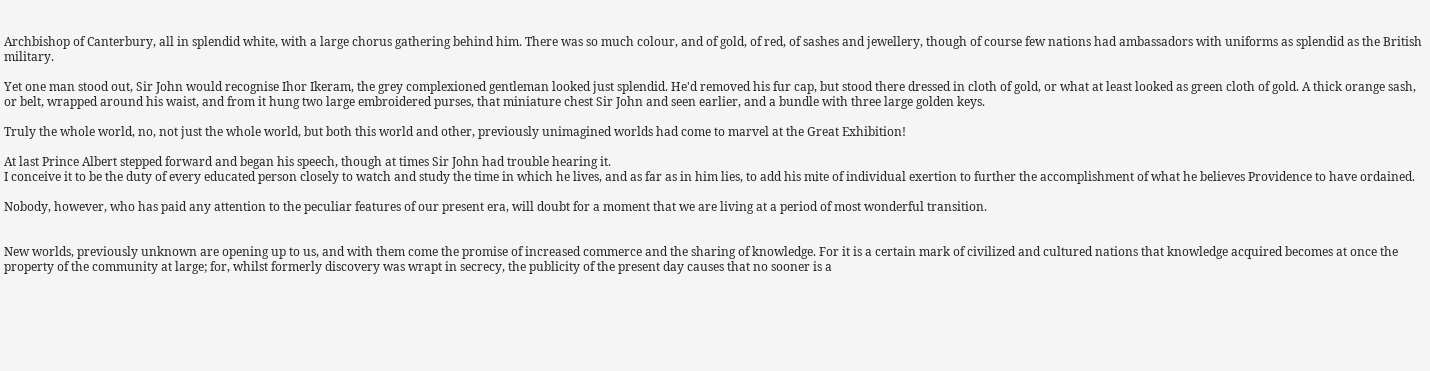Archbishop of Canterbury, all in splendid white, with a large chorus gathering behind him. There was so much colour, and of gold, of red, of sashes and jewellery, though of course few nations had ambassadors with uniforms as splendid as the British military.

Yet one man stood out, Sir John would recognise Ihor Ikeram, the grey complexioned gentleman looked just splendid. He'd removed his fur cap, but stood there dressed in cloth of gold, or what at least looked as green cloth of gold. A thick orange sash, or belt, wrapped around his waist, and from it hung two large embroidered purses, that miniature chest Sir John and seen earlier, and a bundle with three large golden keys.

Truly the whole world, no, not just the whole world, but both this world and other, previously unimagined worlds had come to marvel at the Great Exhibition!

At last Prince Albert stepped forward and began his speech, though at times Sir John had trouble hearing it.
I conceive it to be the duty of every educated person closely to watch and study the time in which he lives, and as far as in him lies, to add his mite of individual exertion to further the accomplishment of what he believes Providence to have ordained.

Nobody, however, who has paid any attention to the peculiar features of our present era, will doubt for a moment that we are living at a period of most wonderful transition.


New worlds, previously unknown are opening up to us, and with them come the promise of increased commerce and the sharing of knowledge. For it is a certain mark of civilized and cultured nations that knowledge acquired becomes at once the property of the community at large; for, whilst formerly discovery was wrapt in secrecy, the publicity of the present day causes that no sooner is a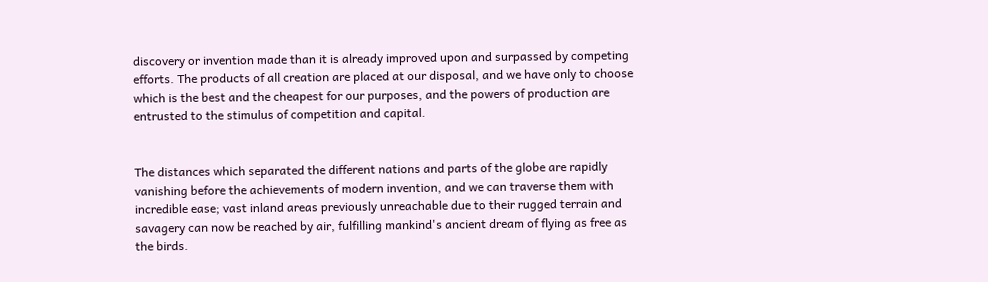discovery or invention made than it is already improved upon and surpassed by competing efforts. The products of all creation are placed at our disposal, and we have only to choose which is the best and the cheapest for our purposes, and the powers of production are entrusted to the stimulus of competition and capital.


The distances which separated the different nations and parts of the globe are rapidly vanishing before the achievements of modern invention, and we can traverse them with incredible ease; vast inland areas previously unreachable due to their rugged terrain and savagery can now be reached by air, fulfilling mankind's ancient dream of flying as free as the birds.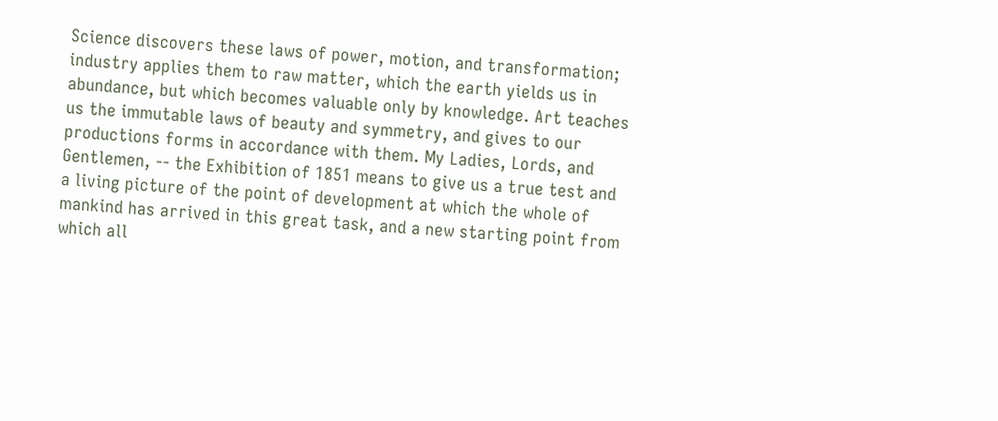Science discovers these laws of power, motion, and transformation; industry applies them to raw matter, which the earth yields us in abundance, but which becomes valuable only by knowledge. Art teaches us the immutable laws of beauty and symmetry, and gives to our productions forms in accordance with them. My Ladies, Lords, and Gentlemen, -- the Exhibition of 1851 means to give us a true test and a living picture of the point of development at which the whole of mankind has arrived in this great task, and a new starting point from which all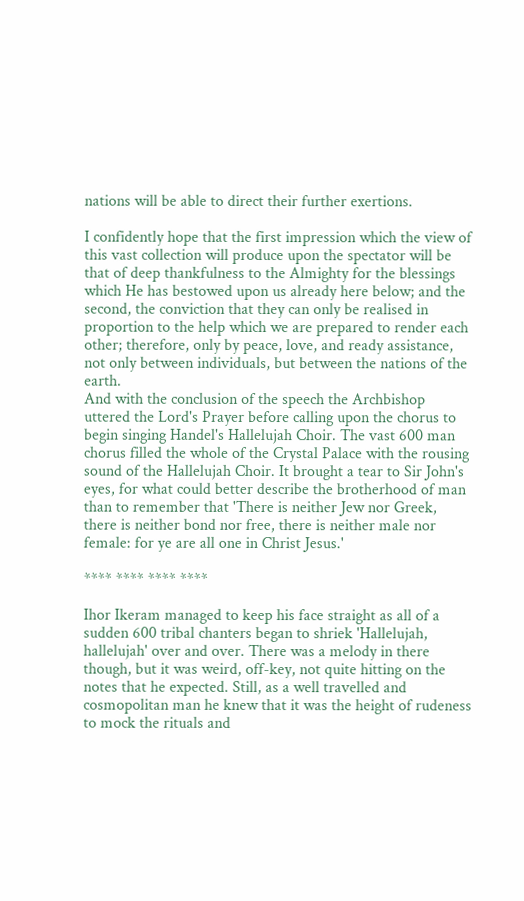nations will be able to direct their further exertions.

I confidently hope that the first impression which the view of this vast collection will produce upon the spectator will be that of deep thankfulness to the Almighty for the blessings which He has bestowed upon us already here below; and the second, the conviction that they can only be realised in proportion to the help which we are prepared to render each other; therefore, only by peace, love, and ready assistance, not only between individuals, but between the nations of the earth.
And with the conclusion of the speech the Archbishop uttered the Lord's Prayer before calling upon the chorus to begin singing Handel's Hallelujah Choir. The vast 600 man chorus filled the whole of the Crystal Palace with the rousing sound of the Hallelujah Choir. It brought a tear to Sir John's eyes, for what could better describe the brotherhood of man than to remember that 'There is neither Jew nor Greek, there is neither bond nor free, there is neither male nor female: for ye are all one in Christ Jesus.'

**** **** **** ****

Ihor Ikeram managed to keep his face straight as all of a sudden 600 tribal chanters began to shriek 'Hallelujah, hallelujah' over and over. There was a melody in there though, but it was weird, off-key, not quite hitting on the notes that he expected. Still, as a well travelled and cosmopolitan man he knew that it was the height of rudeness to mock the rituals and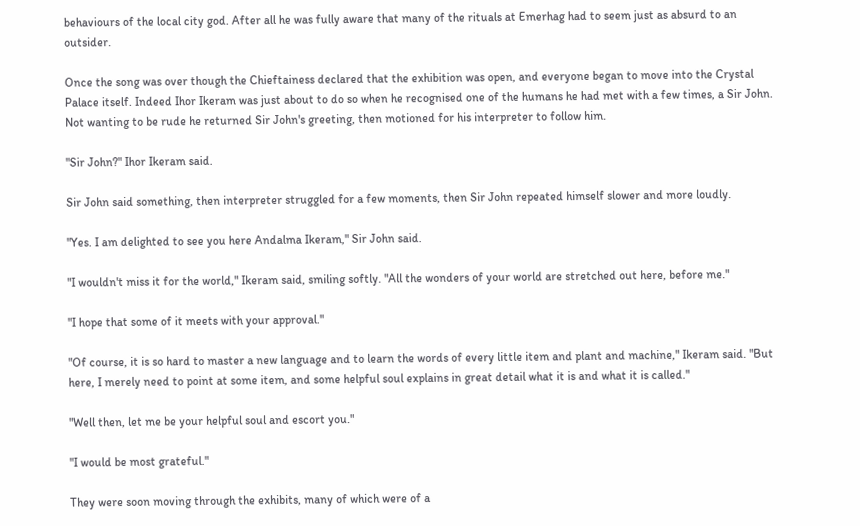behaviours of the local city god. After all he was fully aware that many of the rituals at Emerhag had to seem just as absurd to an outsider.

Once the song was over though the Chieftainess declared that the exhibition was open, and everyone began to move into the Crystal Palace itself. Indeed Ihor Ikeram was just about to do so when he recognised one of the humans he had met with a few times, a Sir John. Not wanting to be rude he returned Sir John's greeting, then motioned for his interpreter to follow him.

"Sir John?" Ihor Ikeram said.

Sir John said something, then interpreter struggled for a few moments, then Sir John repeated himself slower and more loudly.

"Yes. I am delighted to see you here Andalma Ikeram," Sir John said.

"I wouldn't miss it for the world," Ikeram said, smiling softly. "All the wonders of your world are stretched out here, before me."

"I hope that some of it meets with your approval."

"Of course, it is so hard to master a new language and to learn the words of every little item and plant and machine," Ikeram said. "But here, I merely need to point at some item, and some helpful soul explains in great detail what it is and what it is called."

"Well then, let me be your helpful soul and escort you."

"I would be most grateful."

They were soon moving through the exhibits, many of which were of a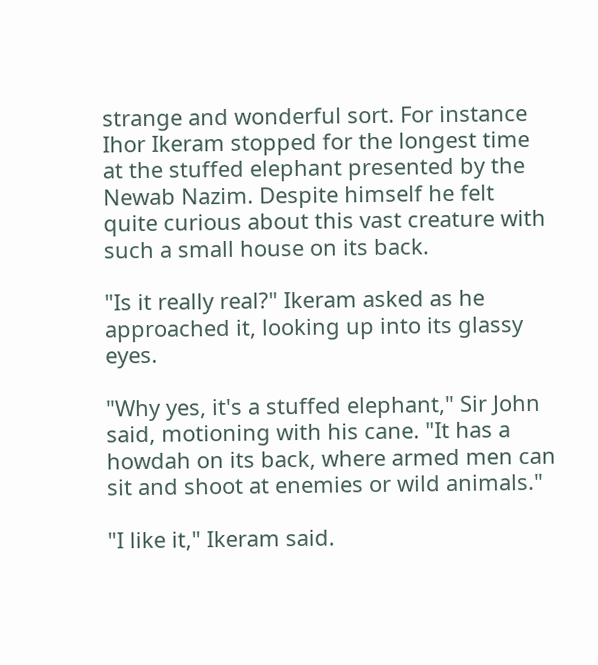strange and wonderful sort. For instance Ihor Ikeram stopped for the longest time at the stuffed elephant presented by the Newab Nazim. Despite himself he felt quite curious about this vast creature with such a small house on its back.

"Is it really real?" Ikeram asked as he approached it, looking up into its glassy eyes.

"Why yes, it's a stuffed elephant," Sir John said, motioning with his cane. "It has a howdah on its back, where armed men can sit and shoot at enemies or wild animals."

"I like it," Ikeram said.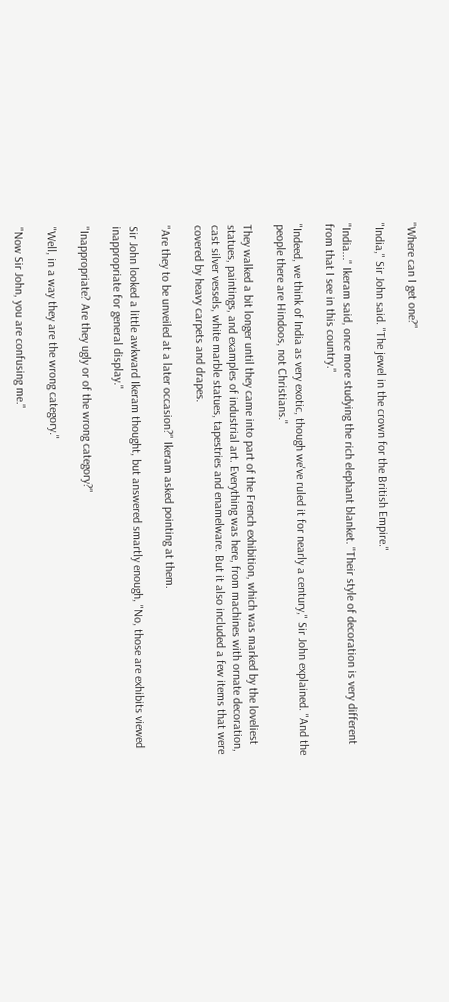"Where can I get one?"

"India," Sir John said. "The jewel in the crown for the British Empire."

"India..." Ikeram said, once more studying the rich elephant blanket. "Their style of decoration is very different from that I see in this country."

"Indeed, we think of India as very exotic, though we've ruled it for nearly a century," Sir John explained. "And the people there are Hindoos, not Christians."

They walked a bit longer until they came into part of the French exhibition, which was marked by the loveliest statues, paintings, and examples of industrial art. Everything was here, from machines with ornate decoration, cast silver vessels, white marble statues, tapestries and enamelware. But it also included a few items that were covered by heavy carpets and drapes.

"Are they to be unveiled at a later occasion?" Ikeram asked pointing at them.

Sir John looked a little awkward Ikeram thought, but answered smartly enough, "No, those are exhibits viewed inappropriate for general display."

"Inappropriate? Are they ugly or of the wrong category?"

"Well, in a way they are the wrong category."

"Now Sir John, you are confusing me."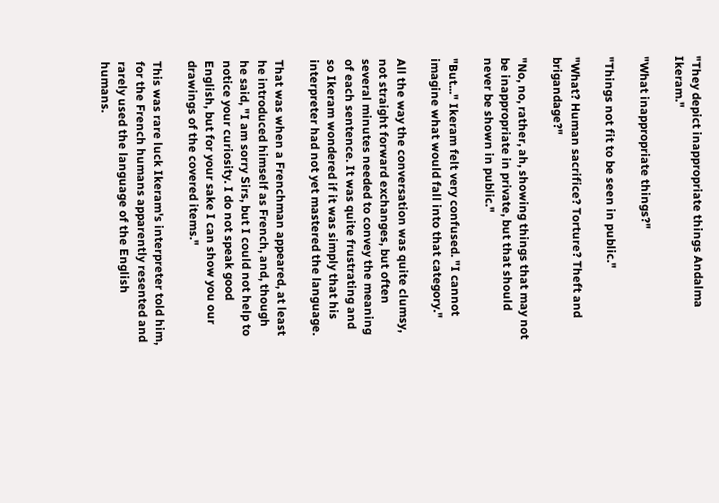"They depict inappropriate things Andalma Ikeram."

"What inappropriate things?"

"Things not fit to be seen in public."

"What? Human sacrifice? Torture? Theft and brigandage?"

"No, no, rather, ah, showing things that may not be inappropriate in private, but that should never be shown in public."

"But..." Ikeram felt very confused. "I cannot imagine what would fall into that category."

All the way the conversation was quite clumsy, not straight forward exchanges, but often several minutes needed to convey the meaning of each sentence. It was quite frustrating and so Ikeram wondered if it was simply that his interpreter had not yet mastered the language.

That was when a Frenchman appeared, at least he introduced himself as French, and, though he said, "I am sorry Sirs, but I could not help to notice your curiosity. I do not speak good English, but for your sake I can show you our drawings of the covered items."

This was rare luck Ikeram's interpreter told him, for the French humans apparently resented and rarely used the language of the English humans.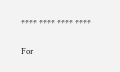**** **** **** ****

For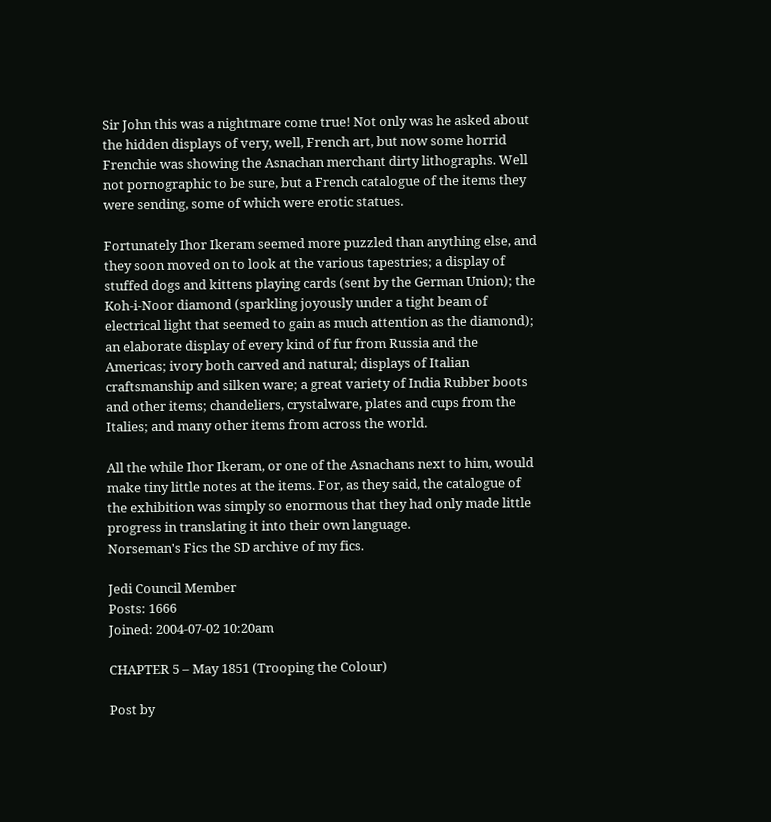Sir John this was a nightmare come true! Not only was he asked about the hidden displays of very, well, French art, but now some horrid Frenchie was showing the Asnachan merchant dirty lithographs. Well not pornographic to be sure, but a French catalogue of the items they were sending, some of which were erotic statues.

Fortunately Ihor Ikeram seemed more puzzled than anything else, and they soon moved on to look at the various tapestries; a display of stuffed dogs and kittens playing cards (sent by the German Union); the Koh-i-Noor diamond (sparkling joyously under a tight beam of electrical light that seemed to gain as much attention as the diamond); an elaborate display of every kind of fur from Russia and the Americas; ivory both carved and natural; displays of Italian craftsmanship and silken ware; a great variety of India Rubber boots and other items; chandeliers, crystalware, plates and cups from the Italies; and many other items from across the world.

All the while Ihor Ikeram, or one of the Asnachans next to him, would make tiny little notes at the items. For, as they said, the catalogue of the exhibition was simply so enormous that they had only made little progress in translating it into their own language.
Norseman's Fics the SD archive of my fics.

Jedi Council Member
Posts: 1666
Joined: 2004-07-02 10:20am

CHAPTER 5 – May 1851 (Trooping the Colour)

Post by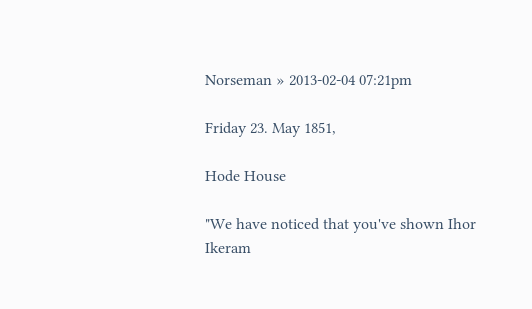Norseman » 2013-02-04 07:21pm

Friday 23. May 1851,

Hode House

"We have noticed that you've shown Ihor Ikeram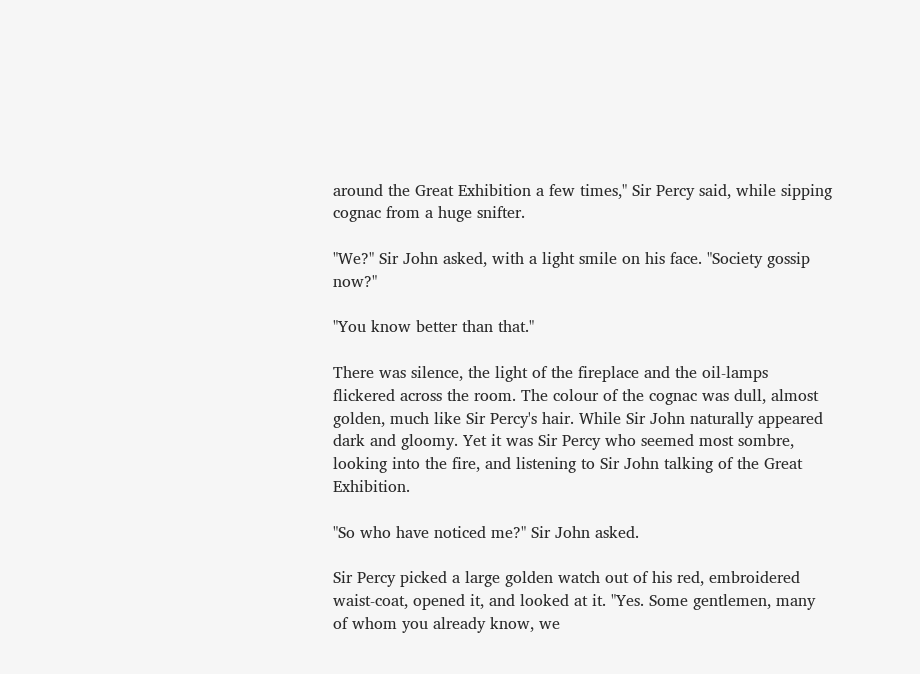around the Great Exhibition a few times," Sir Percy said, while sipping cognac from a huge snifter.

"We?" Sir John asked, with a light smile on his face. "Society gossip now?"

"You know better than that."

There was silence, the light of the fireplace and the oil-lamps flickered across the room. The colour of the cognac was dull, almost golden, much like Sir Percy's hair. While Sir John naturally appeared dark and gloomy. Yet it was Sir Percy who seemed most sombre, looking into the fire, and listening to Sir John talking of the Great Exhibition.

"So who have noticed me?" Sir John asked.

Sir Percy picked a large golden watch out of his red, embroidered waist-coat, opened it, and looked at it. "Yes. Some gentlemen, many of whom you already know, we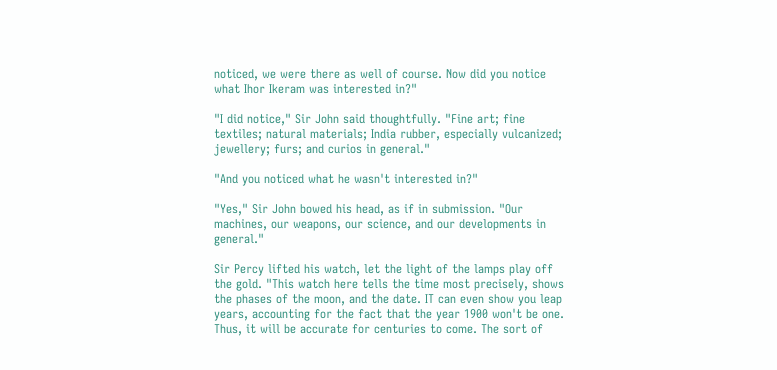noticed, we were there as well of course. Now did you notice what Ihor Ikeram was interested in?"

"I did notice," Sir John said thoughtfully. "Fine art; fine textiles; natural materials; India rubber, especially vulcanized; jewellery; furs; and curios in general."

"And you noticed what he wasn't interested in?"

"Yes," Sir John bowed his head, as if in submission. "Our machines, our weapons, our science, and our developments in general."

Sir Percy lifted his watch, let the light of the lamps play off the gold. "This watch here tells the time most precisely, shows the phases of the moon, and the date. IT can even show you leap years, accounting for the fact that the year 1900 won't be one. Thus, it will be accurate for centuries to come. The sort of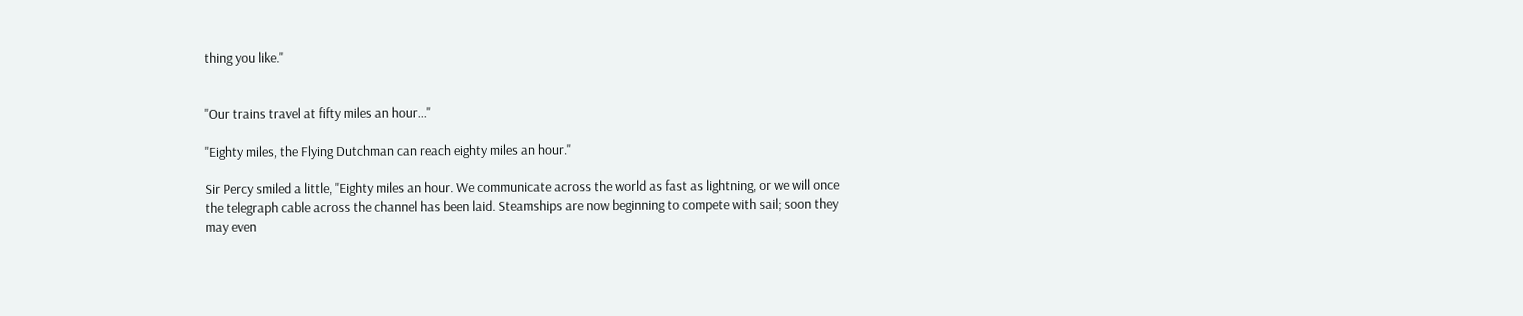thing you like."


"Our trains travel at fifty miles an hour..."

"Eighty miles, the Flying Dutchman can reach eighty miles an hour."

Sir Percy smiled a little, "Eighty miles an hour. We communicate across the world as fast as lightning, or we will once the telegraph cable across the channel has been laid. Steamships are now beginning to compete with sail; soon they may even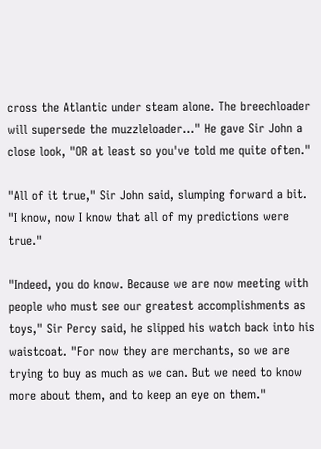cross the Atlantic under steam alone. The breechloader will supersede the muzzleloader..." He gave Sir John a close look, "OR at least so you've told me quite often."

"All of it true," Sir John said, slumping forward a bit. "I know, now I know that all of my predictions were true."

"Indeed, you do know. Because we are now meeting with people who must see our greatest accomplishments as toys," Sir Percy said, he slipped his watch back into his waistcoat. "For now they are merchants, so we are trying to buy as much as we can. But we need to know more about them, and to keep an eye on them."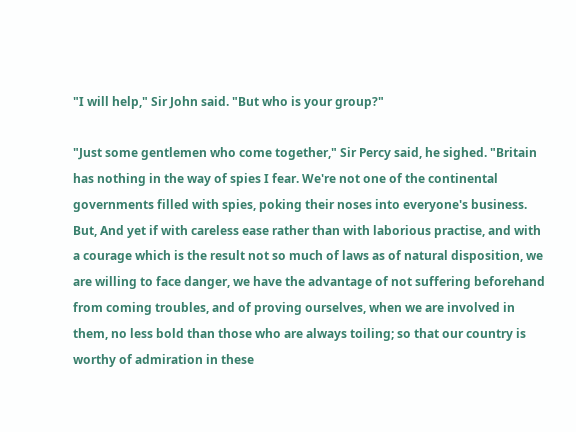"I will help," Sir John said. "But who is your group?"

"Just some gentlemen who come together," Sir Percy said, he sighed. "Britain has nothing in the way of spies I fear. We're not one of the continental governments filled with spies, poking their noses into everyone's business. But, And yet if with careless ease rather than with laborious practise, and with a courage which is the result not so much of laws as of natural disposition, we are willing to face danger, we have the advantage of not suffering beforehand from coming troubles, and of proving ourselves, when we are involved in them, no less bold than those who are always toiling; so that our country is worthy of admiration in these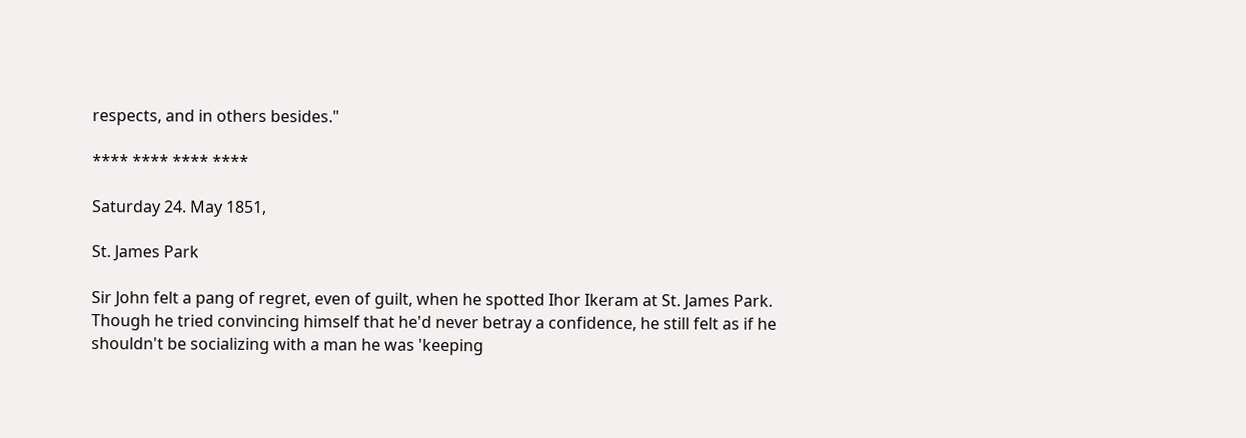respects, and in others besides."

**** **** **** ****

Saturday 24. May 1851,

St. James Park

Sir John felt a pang of regret, even of guilt, when he spotted Ihor Ikeram at St. James Park. Though he tried convincing himself that he'd never betray a confidence, he still felt as if he shouldn't be socializing with a man he was 'keeping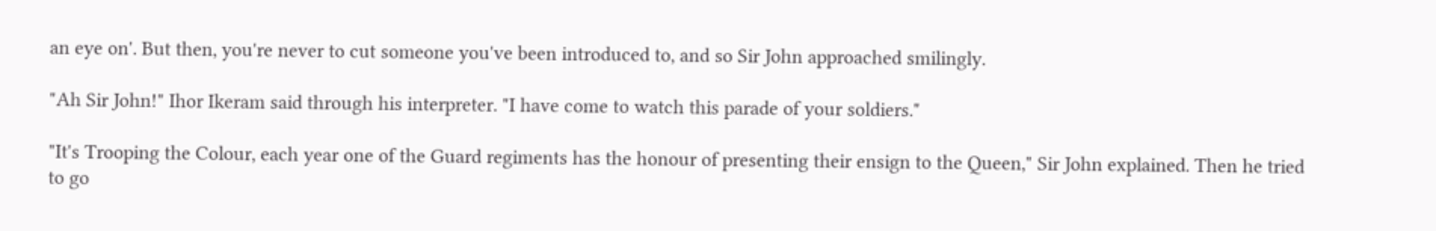an eye on'. But then, you're never to cut someone you've been introduced to, and so Sir John approached smilingly.

"Ah Sir John!" Ihor Ikeram said through his interpreter. "I have come to watch this parade of your soldiers."

"It's Trooping the Colour, each year one of the Guard regiments has the honour of presenting their ensign to the Queen," Sir John explained. Then he tried to go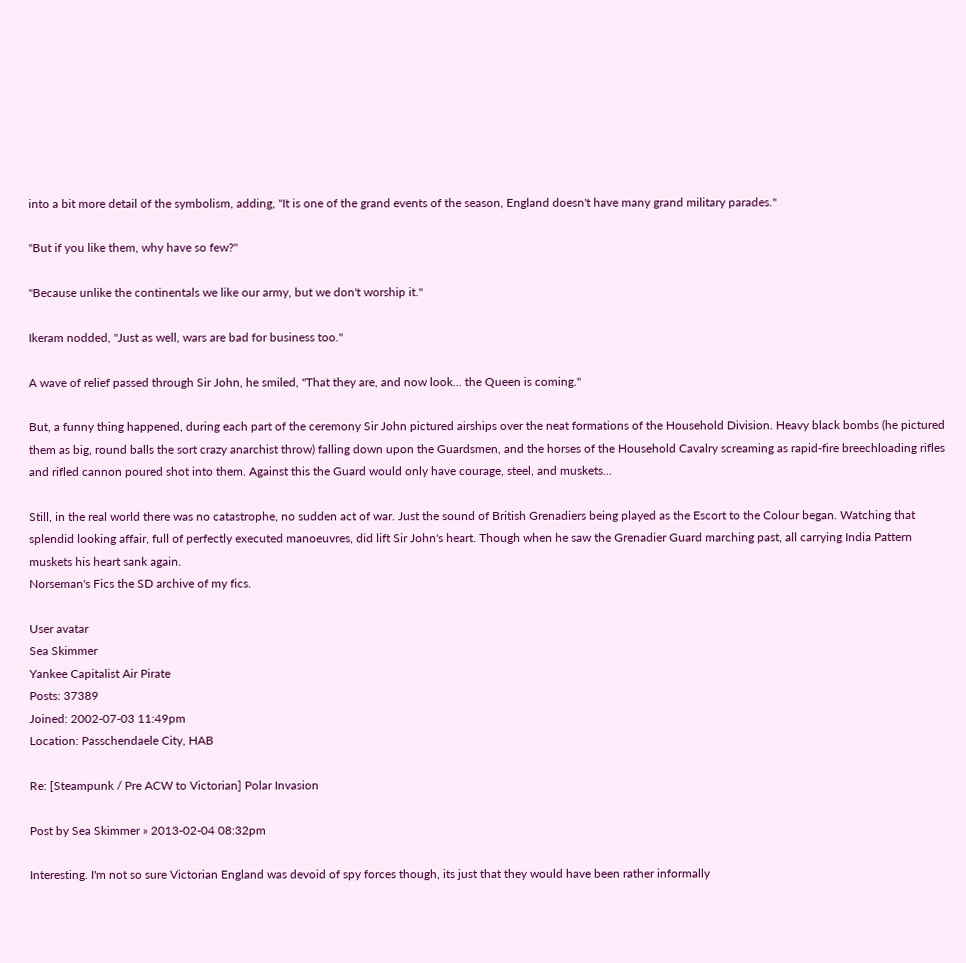into a bit more detail of the symbolism, adding, "It is one of the grand events of the season, England doesn't have many grand military parades."

"But if you like them, why have so few?"

"Because unlike the continentals we like our army, but we don't worship it."

Ikeram nodded, "Just as well, wars are bad for business too."

A wave of relief passed through Sir John, he smiled, "That they are, and now look... the Queen is coming."

But, a funny thing happened, during each part of the ceremony Sir John pictured airships over the neat formations of the Household Division. Heavy black bombs (he pictured them as big, round balls the sort crazy anarchist throw) falling down upon the Guardsmen, and the horses of the Household Cavalry screaming as rapid-fire breechloading rifles and rifled cannon poured shot into them. Against this the Guard would only have courage, steel, and muskets...

Still, in the real world there was no catastrophe, no sudden act of war. Just the sound of British Grenadiers being played as the Escort to the Colour began. Watching that splendid looking affair, full of perfectly executed manoeuvres, did lift Sir John's heart. Though when he saw the Grenadier Guard marching past, all carrying India Pattern muskets his heart sank again.
Norseman's Fics the SD archive of my fics.

User avatar
Sea Skimmer
Yankee Capitalist Air Pirate
Posts: 37389
Joined: 2002-07-03 11:49pm
Location: Passchendaele City, HAB

Re: [Steampunk / Pre ACW to Victorian] Polar Invasion

Post by Sea Skimmer » 2013-02-04 08:32pm

Interesting. I'm not so sure Victorian England was devoid of spy forces though, its just that they would have been rather informally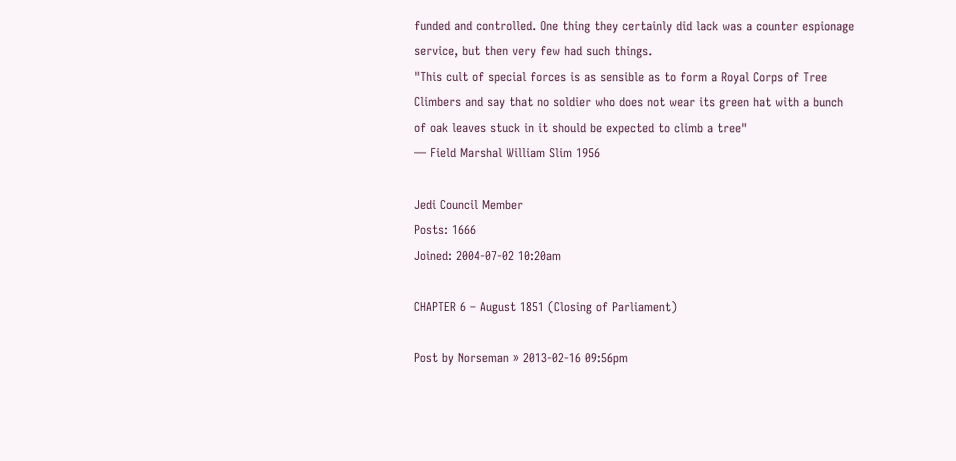funded and controlled. One thing they certainly did lack was a counter espionage service, but then very few had such things.
"This cult of special forces is as sensible as to form a Royal Corps of Tree Climbers and say that no soldier who does not wear its green hat with a bunch of oak leaves stuck in it should be expected to climb a tree"
— Field Marshal William Slim 1956

Jedi Council Member
Posts: 1666
Joined: 2004-07-02 10:20am

CHAPTER 6 – August 1851 (Closing of Parliament)

Post by Norseman » 2013-02-16 09:56pm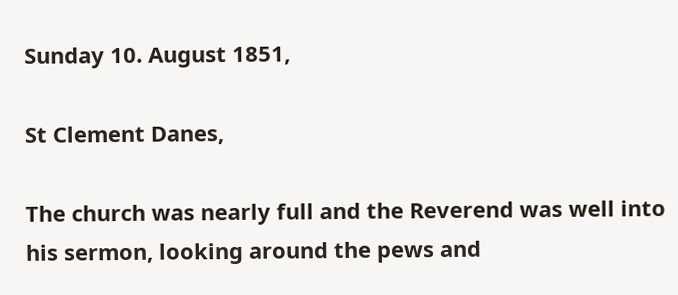Sunday 10. August 1851,

St Clement Danes,

The church was nearly full and the Reverend was well into his sermon, looking around the pews and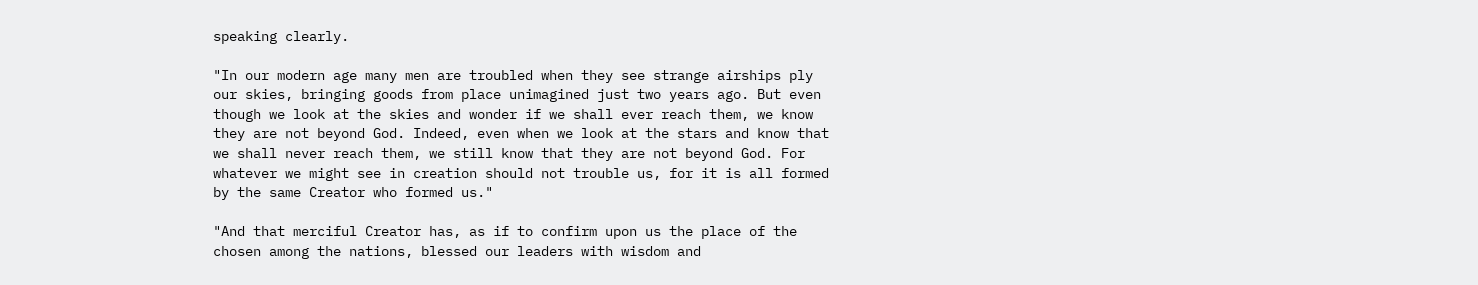speaking clearly.

"In our modern age many men are troubled when they see strange airships ply our skies, bringing goods from place unimagined just two years ago. But even though we look at the skies and wonder if we shall ever reach them, we know they are not beyond God. Indeed, even when we look at the stars and know that we shall never reach them, we still know that they are not beyond God. For whatever we might see in creation should not trouble us, for it is all formed by the same Creator who formed us."

"And that merciful Creator has, as if to confirm upon us the place of the chosen among the nations, blessed our leaders with wisdom and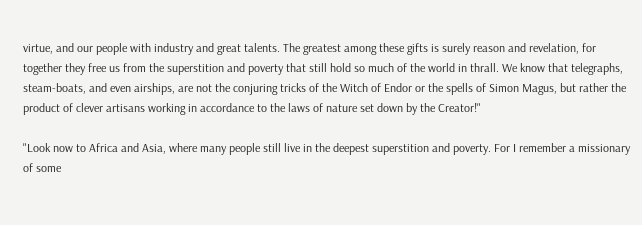virtue, and our people with industry and great talents. The greatest among these gifts is surely reason and revelation, for together they free us from the superstition and poverty that still hold so much of the world in thrall. We know that telegraphs, steam-boats, and even airships, are not the conjuring tricks of the Witch of Endor or the spells of Simon Magus, but rather the product of clever artisans working in accordance to the laws of nature set down by the Creator!"

"Look now to Africa and Asia, where many people still live in the deepest superstition and poverty. For I remember a missionary of some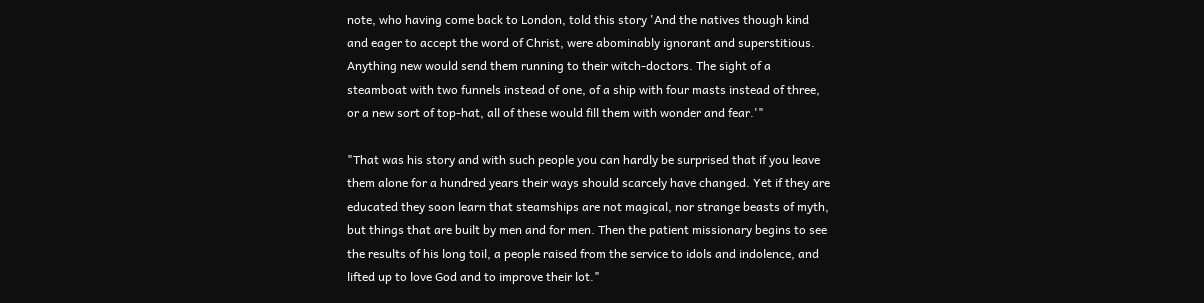note, who having come back to London, told this story 'And the natives though kind and eager to accept the word of Christ, were abominably ignorant and superstitious. Anything new would send them running to their witch-doctors. The sight of a steamboat with two funnels instead of one, of a ship with four masts instead of three, or a new sort of top-hat, all of these would fill them with wonder and fear.'"

"That was his story and with such people you can hardly be surprised that if you leave them alone for a hundred years their ways should scarcely have changed. Yet if they are educated they soon learn that steamships are not magical, nor strange beasts of myth, but things that are built by men and for men. Then the patient missionary begins to see the results of his long toil, a people raised from the service to idols and indolence, and lifted up to love God and to improve their lot."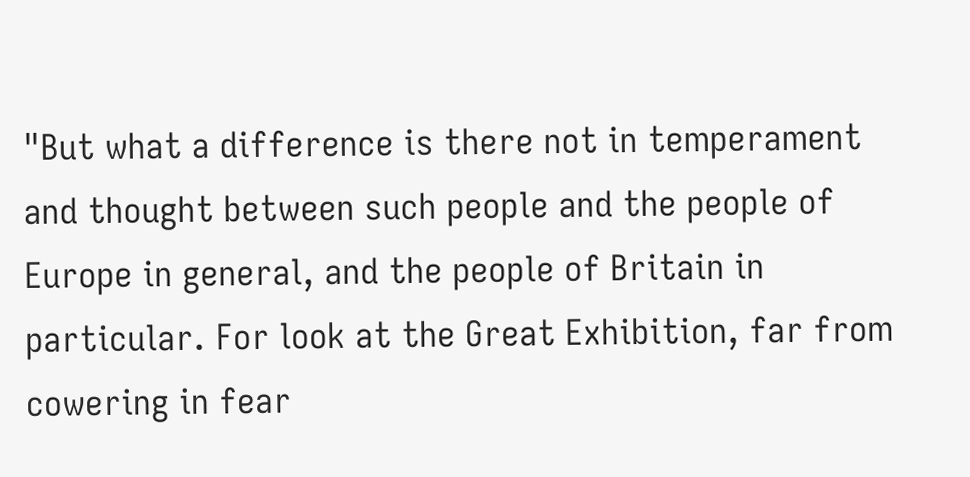"But what a difference is there not in temperament and thought between such people and the people of Europe in general, and the people of Britain in particular. For look at the Great Exhibition, far from cowering in fear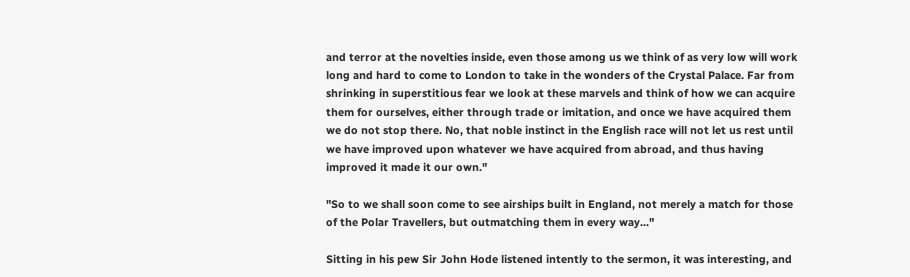and terror at the novelties inside, even those among us we think of as very low will work long and hard to come to London to take in the wonders of the Crystal Palace. Far from shrinking in superstitious fear we look at these marvels and think of how we can acquire them for ourselves, either through trade or imitation, and once we have acquired them we do not stop there. No, that noble instinct in the English race will not let us rest until we have improved upon whatever we have acquired from abroad, and thus having improved it made it our own."

"So to we shall soon come to see airships built in England, not merely a match for those of the Polar Travellers, but outmatching them in every way..."

Sitting in his pew Sir John Hode listened intently to the sermon, it was interesting, and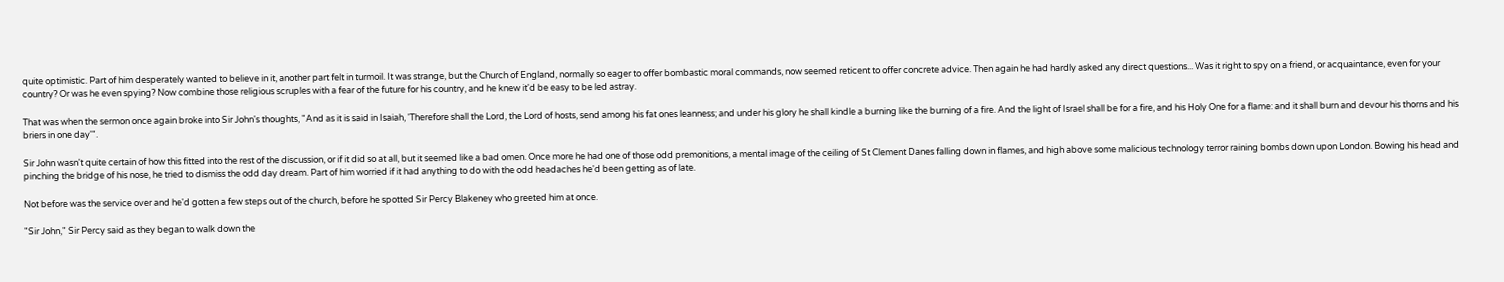quite optimistic. Part of him desperately wanted to believe in it, another part felt in turmoil. It was strange, but the Church of England, normally so eager to offer bombastic moral commands, now seemed reticent to offer concrete advice. Then again he had hardly asked any direct questions... Was it right to spy on a friend, or acquaintance, even for your country? Or was he even spying? Now combine those religious scruples with a fear of the future for his country, and he knew it'd be easy to be led astray.

That was when the sermon once again broke into Sir John's thoughts, "And as it is said in Isaiah, 'Therefore shall the Lord, the Lord of hosts, send among his fat ones leanness; and under his glory he shall kindle a burning like the burning of a fire. And the light of Israel shall be for a fire, and his Holy One for a flame: and it shall burn and devour his thorns and his briers in one day'".

Sir John wasn't quite certain of how this fitted into the rest of the discussion, or if it did so at all, but it seemed like a bad omen. Once more he had one of those odd premonitions, a mental image of the ceiling of St Clement Danes falling down in flames, and high above some malicious technology terror raining bombs down upon London. Bowing his head and pinching the bridge of his nose, he tried to dismiss the odd day dream. Part of him worried if it had anything to do with the odd headaches he'd been getting as of late.

Not before was the service over and he'd gotten a few steps out of the church, before he spotted Sir Percy Blakeney who greeted him at once.

"Sir John," Sir Percy said as they began to walk down the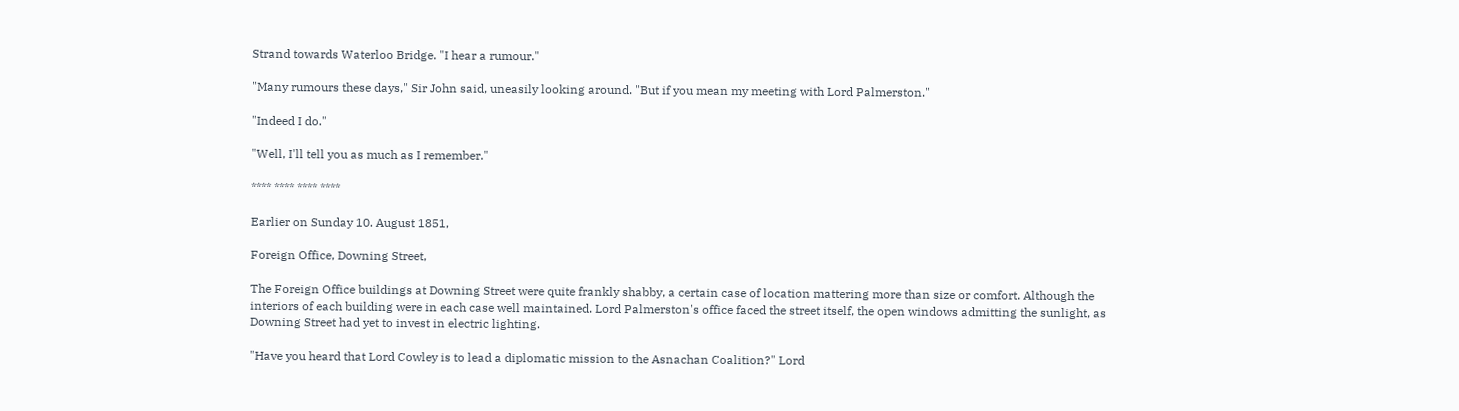Strand towards Waterloo Bridge. "I hear a rumour."

"Many rumours these days," Sir John said, uneasily looking around. "But if you mean my meeting with Lord Palmerston."

"Indeed I do."

"Well, I'll tell you as much as I remember."

**** **** **** ****

Earlier on Sunday 10. August 1851,

Foreign Office, Downing Street,

The Foreign Office buildings at Downing Street were quite frankly shabby, a certain case of location mattering more than size or comfort. Although the interiors of each building were in each case well maintained. Lord Palmerston's office faced the street itself, the open windows admitting the sunlight, as Downing Street had yet to invest in electric lighting.

"Have you heard that Lord Cowley is to lead a diplomatic mission to the Asnachan Coalition?" Lord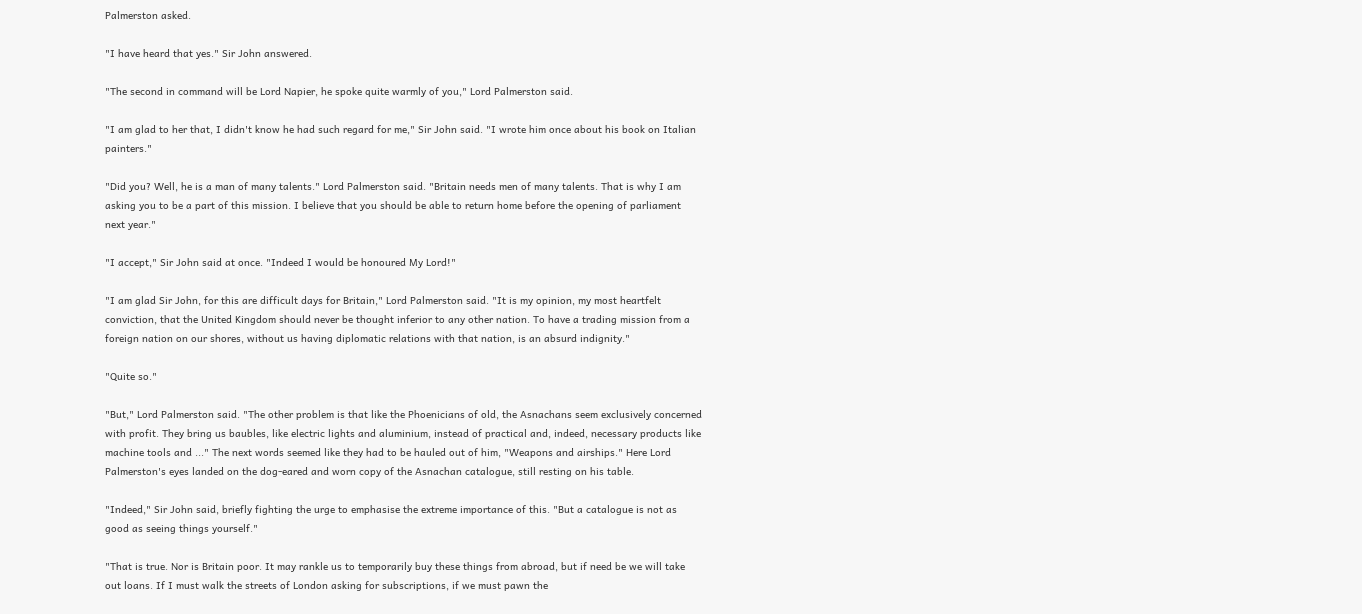Palmerston asked.

"I have heard that yes." Sir John answered.

"The second in command will be Lord Napier, he spoke quite warmly of you," Lord Palmerston said.

"I am glad to her that, I didn't know he had such regard for me," Sir John said. "I wrote him once about his book on Italian painters."

"Did you? Well, he is a man of many talents." Lord Palmerston said. "Britain needs men of many talents. That is why I am asking you to be a part of this mission. I believe that you should be able to return home before the opening of parliament next year."

"I accept," Sir John said at once. "Indeed I would be honoured My Lord!"

"I am glad Sir John, for this are difficult days for Britain," Lord Palmerston said. "It is my opinion, my most heartfelt conviction, that the United Kingdom should never be thought inferior to any other nation. To have a trading mission from a foreign nation on our shores, without us having diplomatic relations with that nation, is an absurd indignity."

"Quite so."

"But," Lord Palmerston said. "The other problem is that like the Phoenicians of old, the Asnachans seem exclusively concerned with profit. They bring us baubles, like electric lights and aluminium, instead of practical and, indeed, necessary products like machine tools and ..." The next words seemed like they had to be hauled out of him, "Weapons and airships." Here Lord Palmerston's eyes landed on the dog-eared and worn copy of the Asnachan catalogue, still resting on his table.

"Indeed," Sir John said, briefly fighting the urge to emphasise the extreme importance of this. "But a catalogue is not as good as seeing things yourself."

"That is true. Nor is Britain poor. It may rankle us to temporarily buy these things from abroad, but if need be we will take out loans. If I must walk the streets of London asking for subscriptions, if we must pawn the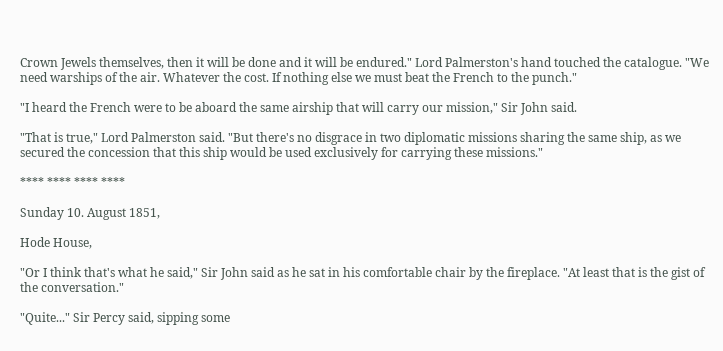Crown Jewels themselves, then it will be done and it will be endured." Lord Palmerston's hand touched the catalogue. "We need warships of the air. Whatever the cost. If nothing else we must beat the French to the punch."

"I heard the French were to be aboard the same airship that will carry our mission," Sir John said.

"That is true," Lord Palmerston said. "But there's no disgrace in two diplomatic missions sharing the same ship, as we secured the concession that this ship would be used exclusively for carrying these missions."

**** **** **** ****

Sunday 10. August 1851,

Hode House,

"Or I think that's what he said," Sir John said as he sat in his comfortable chair by the fireplace. "At least that is the gist of the conversation."

"Quite..." Sir Percy said, sipping some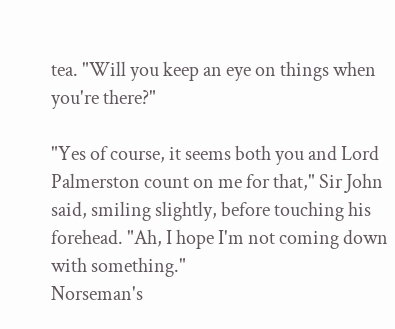tea. "Will you keep an eye on things when you're there?"

"Yes of course, it seems both you and Lord Palmerston count on me for that," Sir John said, smiling slightly, before touching his forehead. "Ah, I hope I'm not coming down with something."
Norseman's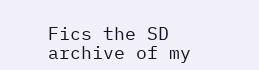Fics the SD archive of my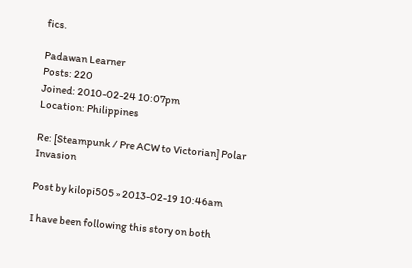fics.

Padawan Learner
Posts: 220
Joined: 2010-02-24 10:07pm
Location: Philippines

Re: [Steampunk / Pre ACW to Victorian] Polar Invasion

Post by kilopi505 » 2013-02-19 10:46am

I have been following this story on both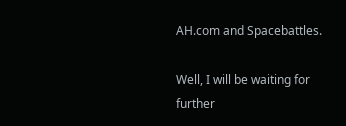AH.com and Spacebattles.

Well, I will be waiting for further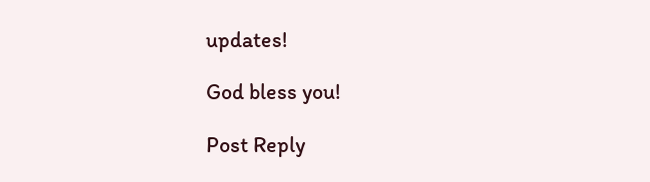updates!

God bless you!

Post Reply